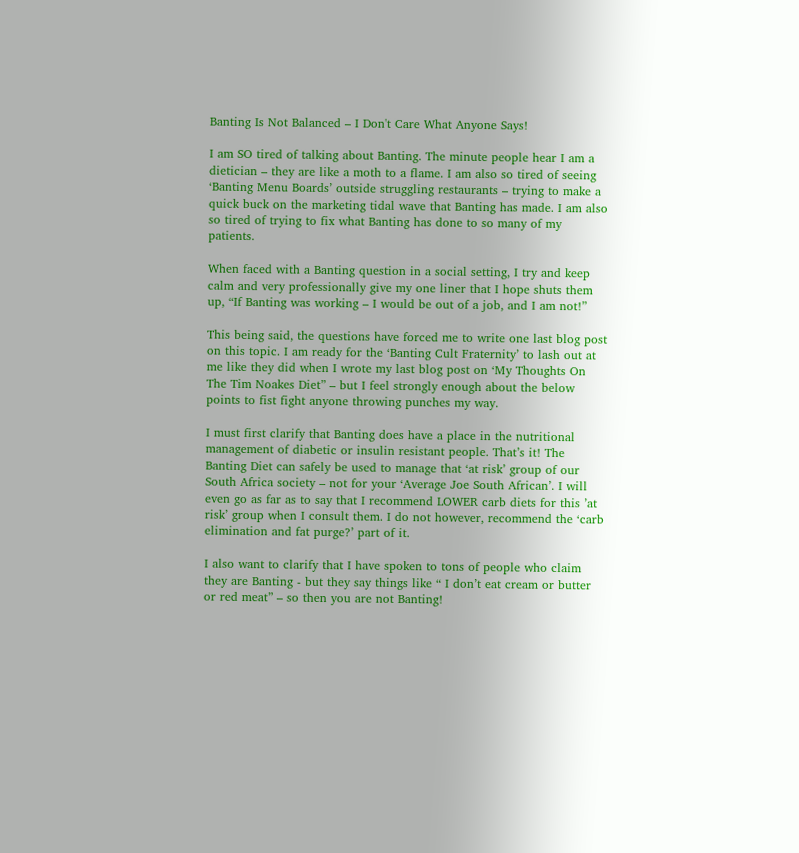Banting Is Not Balanced – I Don't Care What Anyone Says!

I am SO tired of talking about Banting. The minute people hear I am a dietician – they are like a moth to a flame. I am also so tired of seeing ‘Banting Menu Boards’ outside struggling restaurants – trying to make a quick buck on the marketing tidal wave that Banting has made. I am also so tired of trying to fix what Banting has done to so many of my patients.

When faced with a Banting question in a social setting, I try and keep calm and very professionally give my one liner that I hope shuts them up, “If Banting was working – I would be out of a job, and I am not!”

This being said, the questions have forced me to write one last blog post on this topic. I am ready for the ‘Banting Cult Fraternity’ to lash out at me like they did when I wrote my last blog post on ‘My Thoughts On The Tim Noakes Diet” – but I feel strongly enough about the below points to fist fight anyone throwing punches my way.

I must first clarify that Banting does have a place in the nutritional management of diabetic or insulin resistant people. That’s it! The Banting Diet can safely be used to manage that ‘at risk’ group of our South Africa society – not for your ‘Average Joe South African’. I will even go as far as to say that I recommend LOWER carb diets for this ’at risk’ group when I consult them. I do not however, recommend the ‘carb elimination and fat purge?’ part of it.

I also want to clarify that I have spoken to tons of people who claim they are Banting - but they say things like “ I don’t eat cream or butter or red meat” – so then you are not Banting!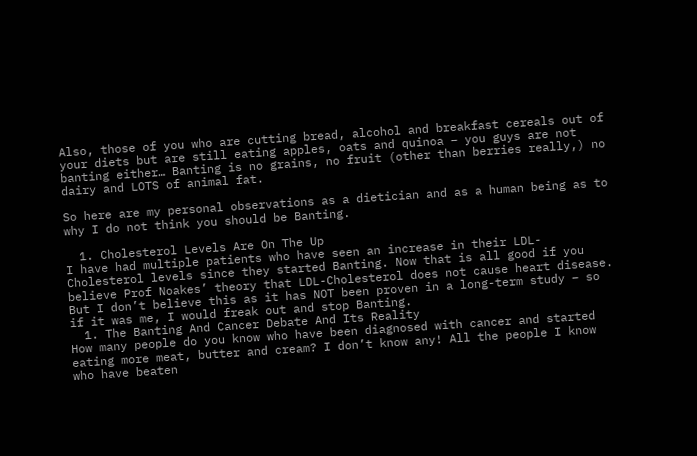Also, those of you who are cutting bread, alcohol and breakfast cereals out of your diets but are still eating apples, oats and quinoa – you guys are not banting either… Banting is no grains, no fruit (other than berries really,) no dairy and LOTS of animal fat.

So here are my personal observations as a dietician and as a human being as to why I do not think you should be Banting.

  1. Cholesterol Levels Are On The Up
I have had multiple patients who have seen an increase in their LDL-Cholesterol levels since they started Banting. Now that is all good if you believe Prof Noakes’ theory that LDL-Cholesterol does not cause heart disease. But I don’t believe this as it has NOT been proven in a long-term study – so if it was me, I would freak out and stop Banting.
  1. The Banting And Cancer Debate And Its Reality
How many people do you know who have been diagnosed with cancer and started eating more meat, butter and cream? I don’t know any! All the people I know who have beaten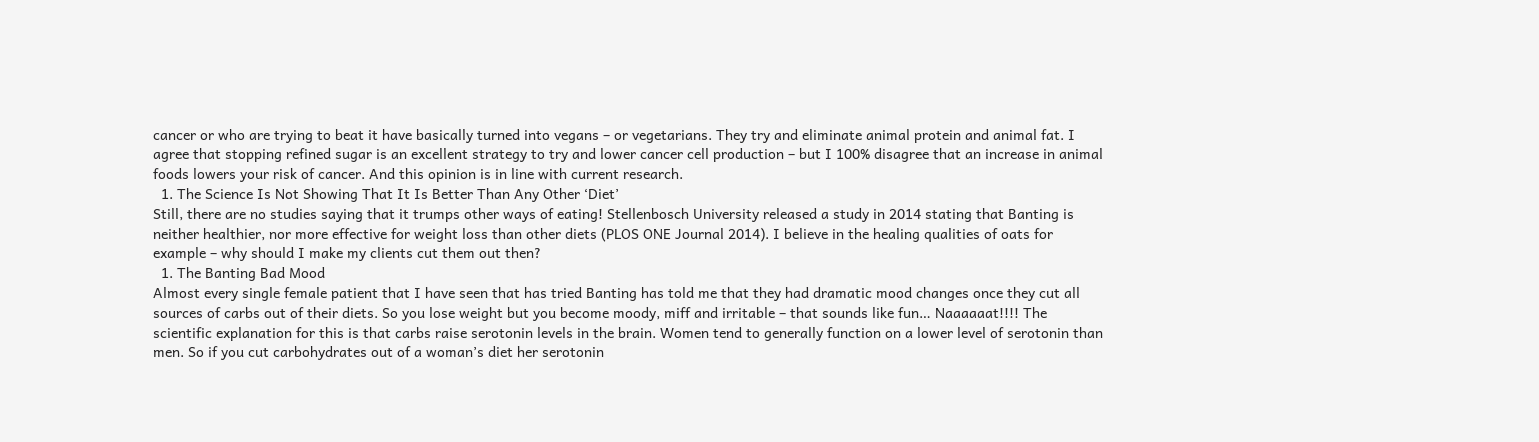cancer or who are trying to beat it have basically turned into vegans – or vegetarians. They try and eliminate animal protein and animal fat. I agree that stopping refined sugar is an excellent strategy to try and lower cancer cell production – but I 100% disagree that an increase in animal foods lowers your risk of cancer. And this opinion is in line with current research.
  1. The Science Is Not Showing That It Is Better Than Any Other ‘Diet’
Still, there are no studies saying that it trumps other ways of eating! Stellenbosch University released a study in 2014 stating that Banting is neither healthier, nor more effective for weight loss than other diets (PLOS ONE Journal 2014). I believe in the healing qualities of oats for example – why should I make my clients cut them out then?
  1. The Banting Bad Mood
Almost every single female patient that I have seen that has tried Banting has told me that they had dramatic mood changes once they cut all sources of carbs out of their diets. So you lose weight but you become moody, miff and irritable – that sounds like fun… Naaaaaat!!!! The scientific explanation for this is that carbs raise serotonin levels in the brain. Women tend to generally function on a lower level of serotonin than men. So if you cut carbohydrates out of a woman’s diet her serotonin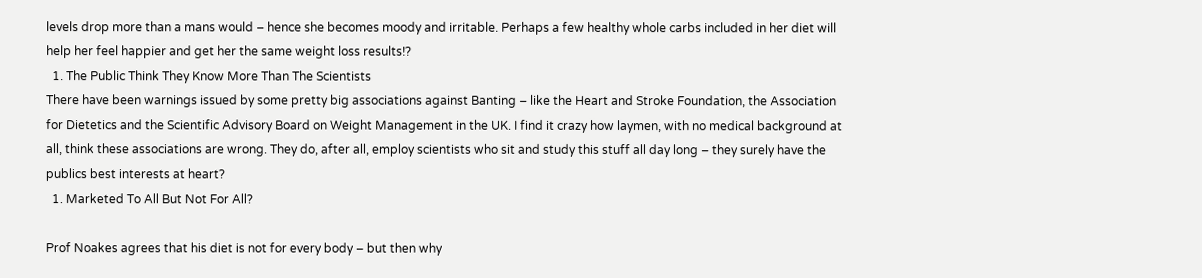levels drop more than a mans would – hence she becomes moody and irritable. Perhaps a few healthy whole carbs included in her diet will help her feel happier and get her the same weight loss results!?
  1. The Public Think They Know More Than The Scientists
There have been warnings issued by some pretty big associations against Banting – like the Heart and Stroke Foundation, the Association for Dietetics and the Scientific Advisory Board on Weight Management in the UK. I find it crazy how laymen, with no medical background at all, think these associations are wrong. They do, after all, employ scientists who sit and study this stuff all day long – they surely have the publics best interests at heart?
  1. Marketed To All But Not For All?

Prof Noakes agrees that his diet is not for every body – but then why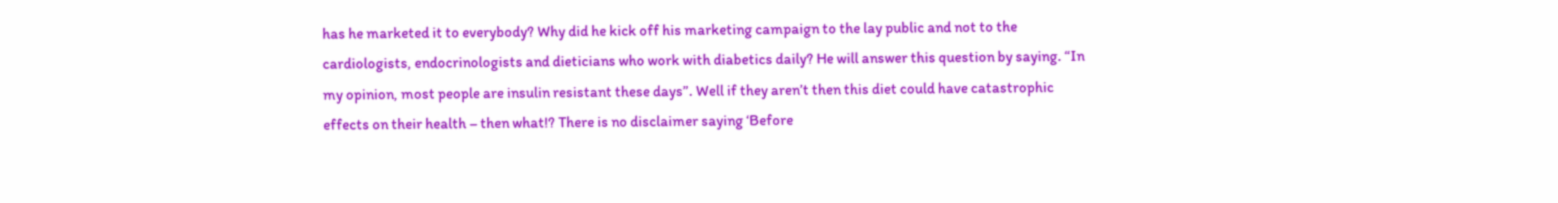has he marketed it to everybody? Why did he kick off his marketing campaign to the lay public and not to the cardiologists, endocrinologists and dieticians who work with diabetics daily? He will answer this question by saying. “In my opinion, most people are insulin resistant these days”. Well if they aren’t then this diet could have catastrophic effects on their health – then what!? There is no disclaimer saying ‘Before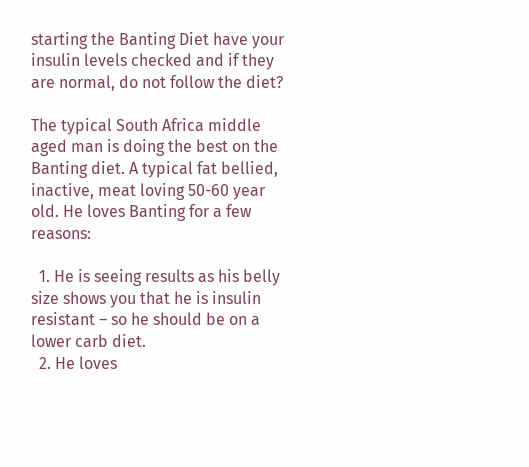starting the Banting Diet have your insulin levels checked and if they are normal, do not follow the diet?

The typical South Africa middle aged man is doing the best on the Banting diet. A typical fat bellied, inactive, meat loving 50-60 year old. He loves Banting for a few reasons:

  1. He is seeing results as his belly size shows you that he is insulin resistant – so he should be on a lower carb diet.
  2. He loves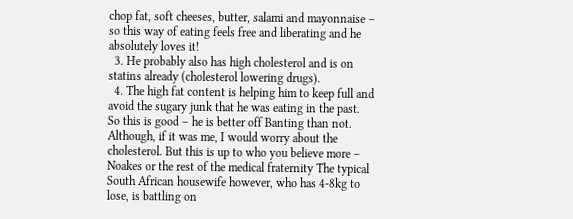chop fat, soft cheeses, butter, salami and mayonnaise – so this way of eating feels free and liberating and he absolutely loves it!
  3. He probably also has high cholesterol and is on statins already (cholesterol lowering drugs).
  4. The high fat content is helping him to keep full and avoid the sugary junk that he was eating in the past.
So this is good – he is better off Banting than not. Although, if it was me, I would worry about the cholesterol. But this is up to who you believe more – Noakes or the rest of the medical fraternity The typical South African housewife however, who has 4-8kg to lose, is battling on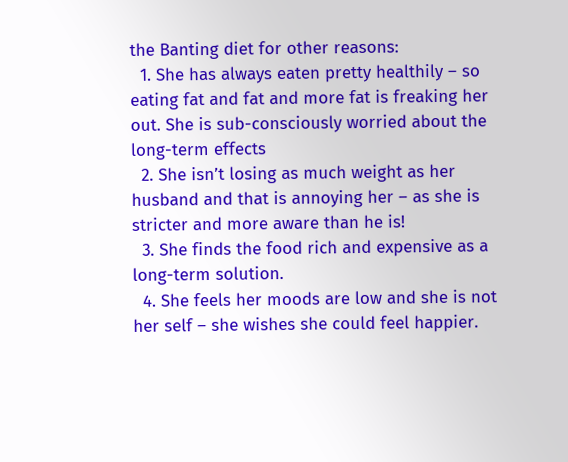the Banting diet for other reasons:
  1. She has always eaten pretty healthily – so eating fat and fat and more fat is freaking her out. She is sub-consciously worried about the long-term effects
  2. She isn’t losing as much weight as her husband and that is annoying her – as she is stricter and more aware than he is!
  3. She finds the food rich and expensive as a long-term solution.
  4. She feels her moods are low and she is not her self – she wishes she could feel happier.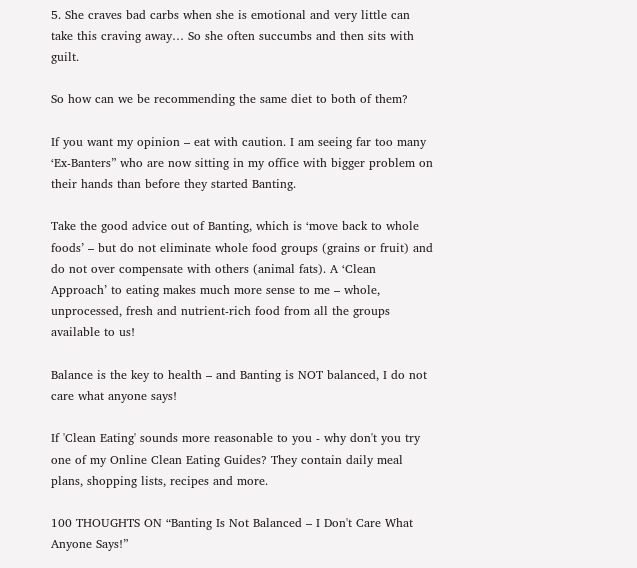5. She craves bad carbs when she is emotional and very little can take this craving away… So she often succumbs and then sits with guilt.

So how can we be recommending the same diet to both of them?

If you want my opinion – eat with caution. I am seeing far too many ‘Ex-Banters” who are now sitting in my office with bigger problem on their hands than before they started Banting.

Take the good advice out of Banting, which is ‘move back to whole foods’ – but do not eliminate whole food groups (grains or fruit) and do not over compensate with others (animal fats). A ‘Clean Approach’ to eating makes much more sense to me – whole, unprocessed, fresh and nutrient-rich food from all the groups available to us!

Balance is the key to health – and Banting is NOT balanced, I do not care what anyone says!

If 'Clean Eating' sounds more reasonable to you - why don't you try one of my Online Clean Eating Guides? They contain daily meal plans, shopping lists, recipes and more.

100 THOUGHTS ON “Banting Is Not Balanced – I Don't Care What Anyone Says!”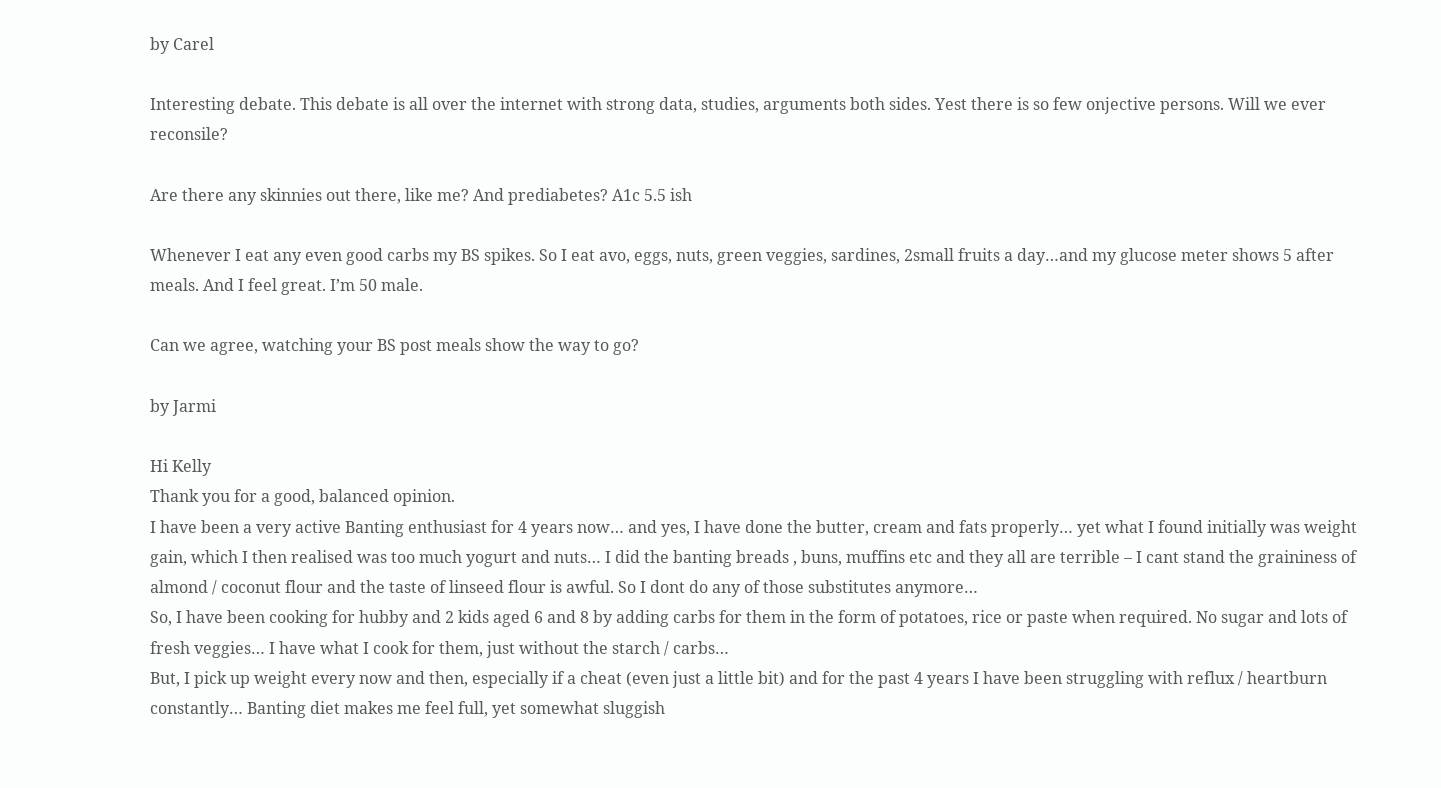by Carel

Interesting debate. This debate is all over the internet with strong data, studies, arguments both sides. Yest there is so few onjective persons. Will we ever reconsile?

Are there any skinnies out there, like me? And prediabetes? A1c 5.5 ish

Whenever I eat any even good carbs my BS spikes. So I eat avo, eggs, nuts, green veggies, sardines, 2small fruits a day…and my glucose meter shows 5 after meals. And I feel great. I’m 50 male.

Can we agree, watching your BS post meals show the way to go?

by Jarmi

Hi Kelly
Thank you for a good, balanced opinion.
I have been a very active Banting enthusiast for 4 years now… and yes, I have done the butter, cream and fats properly… yet what I found initially was weight gain, which I then realised was too much yogurt and nuts… I did the banting breads , buns, muffins etc and they all are terrible – I cant stand the graininess of almond / coconut flour and the taste of linseed flour is awful. So I dont do any of those substitutes anymore…
So, I have been cooking for hubby and 2 kids aged 6 and 8 by adding carbs for them in the form of potatoes, rice or paste when required. No sugar and lots of fresh veggies… I have what I cook for them, just without the starch / carbs…
But, I pick up weight every now and then, especially if a cheat (even just a little bit) and for the past 4 years I have been struggling with reflux / heartburn constantly… Banting diet makes me feel full, yet somewhat sluggish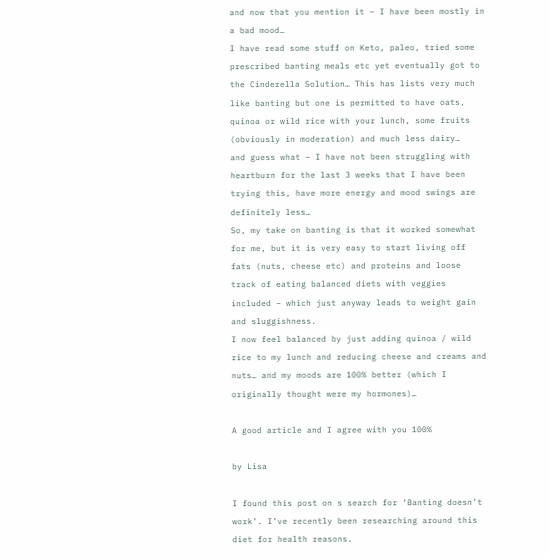and now that you mention it – I have been mostly in a bad mood…
I have read some stuff on Keto, paleo, tried some prescribed banting meals etc yet eventually got to the Cinderella Solution… This has lists very much like banting but one is permitted to have oats, quinoa or wild rice with your lunch, some fruits (obviously in moderation) and much less dairy…
and guess what – I have not been struggling with heartburn for the last 3 weeks that I have been trying this, have more energy and mood swings are definitely less…
So, my take on banting is that it worked somewhat for me, but it is very easy to start living off fats (nuts, cheese etc) and proteins and loose track of eating balanced diets with veggies included – which just anyway leads to weight gain and sluggishness.
I now feel balanced by just adding quinoa / wild rice to my lunch and reducing cheese and creams and nuts… and my moods are 100% better (which I originally thought were my hormones)…

A good article and I agree with you 100%

by Lisa

I found this post on s search for ‘Banting doesn’t work’. I’ve recently been researching around this diet for health reasons.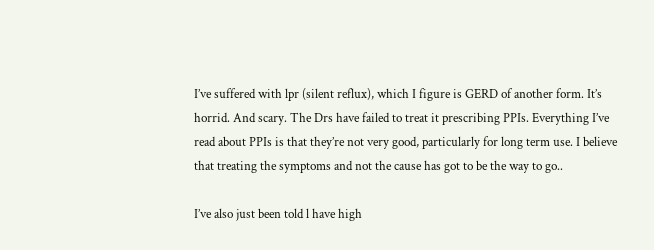I’ve suffered with lpr (silent reflux), which I figure is GERD of another form. It’s horrid. And scary. The Drs have failed to treat it prescribing PPIs. Everything I’ve read about PPIs is that they’re not very good, particularly for long term use. I believe that treating the symptoms and not the cause has got to be the way to go..

I’ve also just been told l have high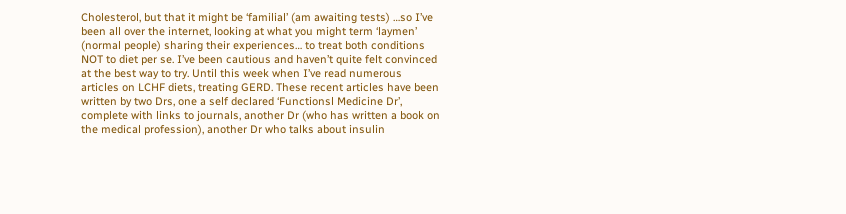Cholesterol, but that it might be ‘familial’ (am awaiting tests) …so I’ve been all over the internet, looking at what you might term ‘laymen’ (normal people) sharing their experiences… to treat both conditions NOT to diet per se. I’ve been cautious and haven’t quite felt convinced at the best way to try. Until this week when I’ve read numerous articles on LCHF diets, treating GERD. These recent articles have been written by two Drs, one a self declared ‘Functionsl Medicine Dr’, complete with links to journals, another Dr (who has written a book on the medical profession), another Dr who talks about insulin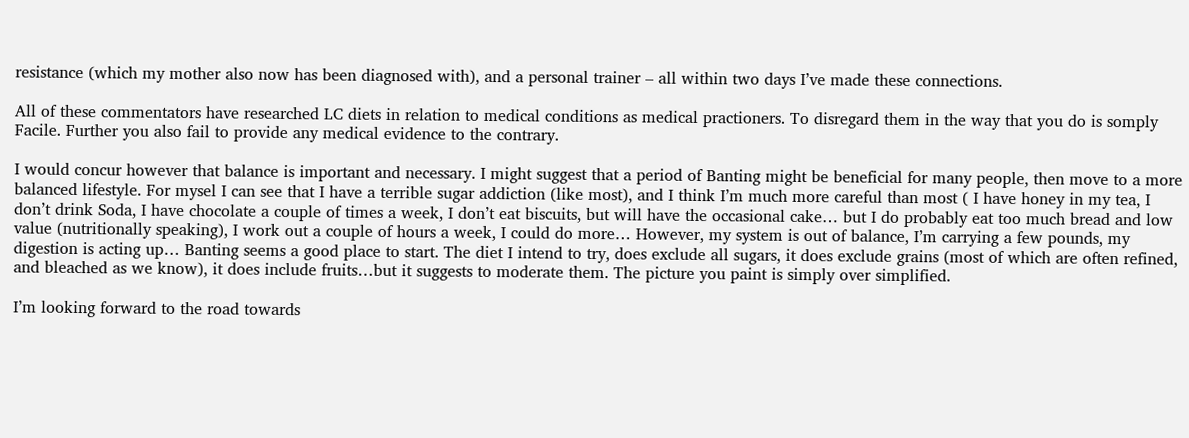resistance (which my mother also now has been diagnosed with), and a personal trainer – all within two days I’ve made these connections.

All of these commentators have researched LC diets in relation to medical conditions as medical practioners. To disregard them in the way that you do is somply Facile. Further you also fail to provide any medical evidence to the contrary.

I would concur however that balance is important and necessary. I might suggest that a period of Banting might be beneficial for many people, then move to a more balanced lifestyle. For mysel I can see that I have a terrible sugar addiction (like most), and I think I’m much more careful than most ( I have honey in my tea, I don’t drink Soda, I have chocolate a couple of times a week, I don’t eat biscuits, but will have the occasional cake… but I do probably eat too much bread and low value (nutritionally speaking), I work out a couple of hours a week, I could do more… However, my system is out of balance, I’m carrying a few pounds, my digestion is acting up… Banting seems a good place to start. The diet I intend to try, does exclude all sugars, it does exclude grains (most of which are often refined, and bleached as we know), it does include fruits…but it suggests to moderate them. The picture you paint is simply over simplified.

I’m looking forward to the road towards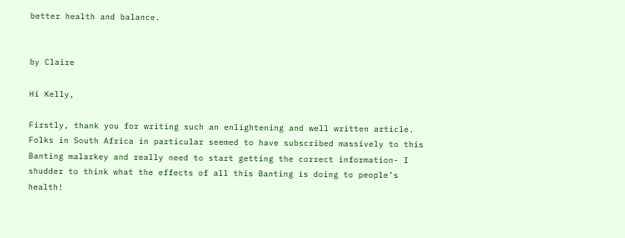better health and balance.


by Claire

Hi Kelly,

Firstly, thank you for writing such an enlightening and well written article. Folks in South Africa in particular seemed to have subscribed massively to this Banting malarkey and really need to start getting the correct information- I shudder to think what the effects of all this Banting is doing to people’s health!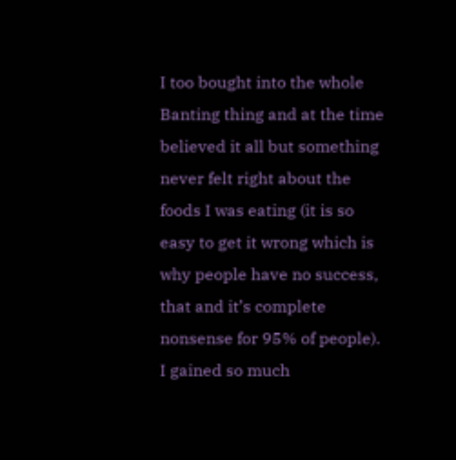I too bought into the whole Banting thing and at the time believed it all but something never felt right about the foods I was eating (it is so easy to get it wrong which is why people have no success, that and it’s complete nonsense for 95% of people). I gained so much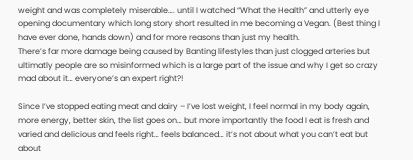weight and was completely miserable…. until I watched “What the Health” and utterly eye opening documentary which long story short resulted in me becoming a Vegan. (Best thing I have ever done, hands down) and for more reasons than just my health.
There’s far more damage being caused by Banting lifestyles than just clogged arteries but ultimatly people are so misinformed which is a large part of the issue and why I get so crazy mad about it… everyone’s an expert right?!

Since I’ve stopped eating meat and dairy – I’ve lost weight, I feel normal in my body again, more energy, better skin, the list goes on… but more importantly the food I eat is fresh and varied and delicious and feels right… feels balanced… it’s not about what you can’t eat but about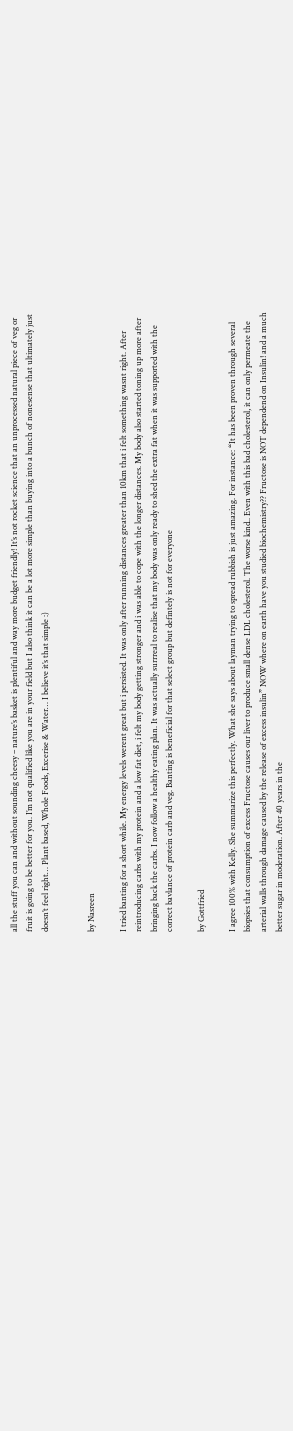all the stuff you can and without sounding cheesy – nature’s basket is plentiful and way more budget friendly! It’s not rocket science that an unprocessed natural piece of veg or fruit is going to be better for you. I’m not qualified like you are in your field but I also think it can be a lot more simple than buying into a bunch of nonesense that ultimately just doesn’t feel right… Plant based, Whole Foods, Excerise & Water… I believe it’s that simple :)


by Nasreen

I tried banting for a short while. My energy levels werent great but i persisted. It was only after running distances greater than 10km that i felt something wasnt right. After reintroducing carbs with my protein and a low fat diet, i felt my body getting stronger and i was able to cope with the longer distances. My body also started toning up more after bringing back the carbs. I now follow a healthy eating plan. It was actually surrreal to realise that my body was only ready to shed the extra fat when it was supported with the correct bavlance of protein carb and veg. Banting is beneficial for that select group but defintely is not for everyone

by Gottfried

I agree 100% with Kelly. She summarize this perfectly. What she says about layman trying to spread rubbish is just amazing. For instance: “It has been proven through several biopsies that consumption of excess Fructose causes our liver to produce small dense LDL cholesterol. The worse kind.. Even with this bad cholesterol, it can only permeate the arterial walls through damage caused by the release of excess insulin” NOW where on earth have you studied biochemistry?? Fructose is NOT dependend on Insulin! and a much better sugar in moderation. After 40 years in the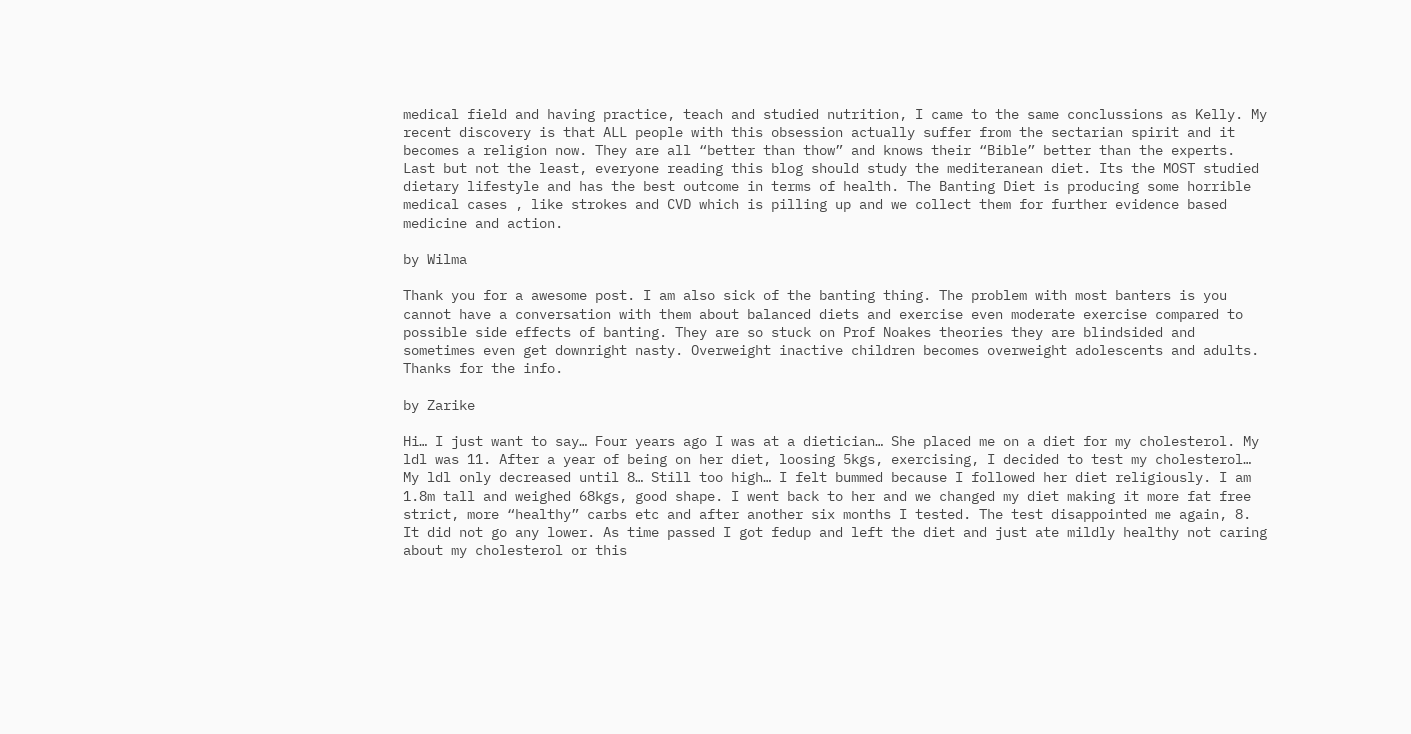medical field and having practice, teach and studied nutrition, I came to the same conclussions as Kelly. My recent discovery is that ALL people with this obsession actually suffer from the sectarian spirit and it becomes a religion now. They are all “better than thow” and knows their “Bible” better than the experts. Last but not the least, everyone reading this blog should study the mediteranean diet. Its the MOST studied dietary lifestyle and has the best outcome in terms of health. The Banting Diet is producing some horrible medical cases , like strokes and CVD which is pilling up and we collect them for further evidence based medicine and action.

by Wilma

Thank you for a awesome post. I am also sick of the banting thing. The problem with most banters is you cannot have a conversation with them about balanced diets and exercise even moderate exercise compared to possible side effects of banting. They are so stuck on Prof Noakes theories they are blindsided and sometimes even get downright nasty. Overweight inactive children becomes overweight adolescents and adults. Thanks for the info.

by Zarike

Hi… I just want to say… Four years ago I was at a dietician… She placed me on a diet for my cholesterol. My ldl was 11. After a year of being on her diet, loosing 5kgs, exercising, I decided to test my cholesterol… My ldl only decreased until 8… Still too high… I felt bummed because I followed her diet religiously. I am 1.8m tall and weighed 68kgs, good shape. I went back to her and we changed my diet making it more fat free strict, more “healthy” carbs etc and after another six months I tested. The test disappointed me again, 8. It did not go any lower. As time passed I got fedup and left the diet and just ate mildly healthy not caring about my cholesterol or this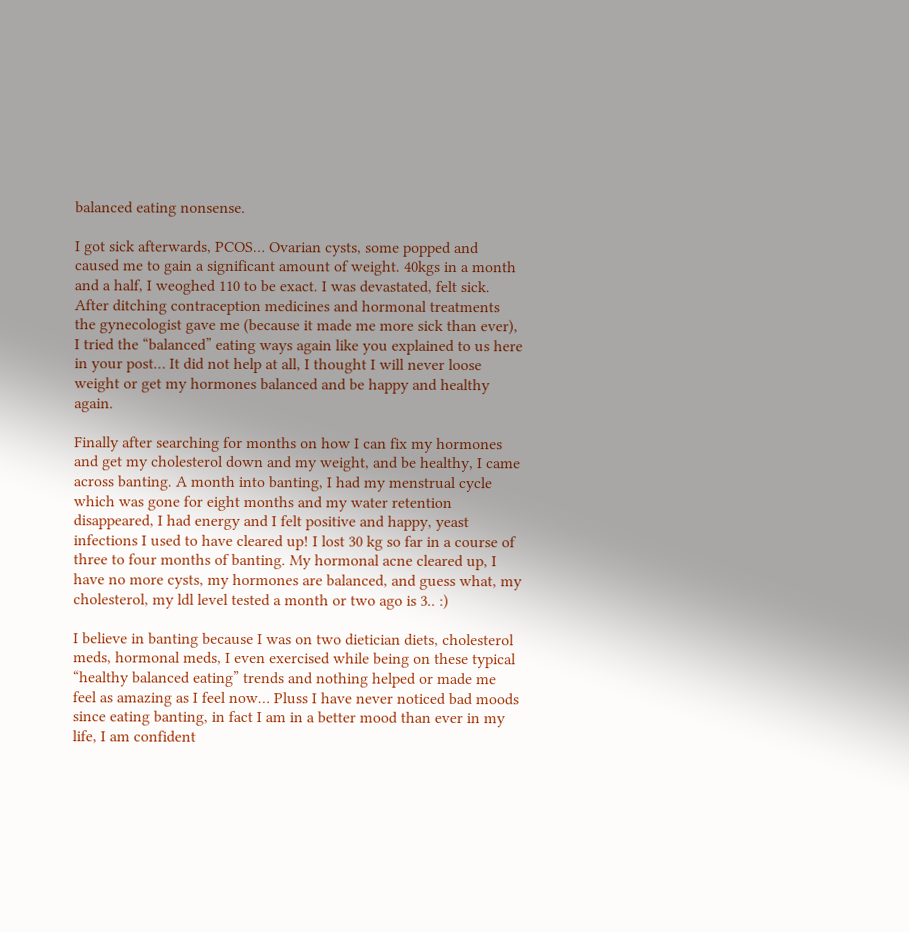balanced eating nonsense.

I got sick afterwards, PCOS… Ovarian cysts, some popped and caused me to gain a significant amount of weight. 40kgs in a month and a half, I weoghed 110 to be exact. I was devastated, felt sick. After ditching contraception medicines and hormonal treatments the gynecologist gave me (because it made me more sick than ever), I tried the “balanced” eating ways again like you explained to us here in your post… It did not help at all, I thought I will never loose weight or get my hormones balanced and be happy and healthy again.

Finally after searching for months on how I can fix my hormones and get my cholesterol down and my weight, and be healthy, I came across banting. A month into banting, I had my menstrual cycle which was gone for eight months and my water retention disappeared, I had energy and I felt positive and happy, yeast infections I used to have cleared up! I lost 30 kg so far in a course of three to four months of banting. My hormonal acne cleared up, I have no more cysts, my hormones are balanced, and guess what, my cholesterol, my ldl level tested a month or two ago is 3.. :)

I believe in banting because I was on two dietician diets, cholesterol meds, hormonal meds, I even exercised while being on these typical “healthy balanced eating” trends and nothing helped or made me feel as amazing as I feel now… Pluss I have never noticed bad moods since eating banting, in fact I am in a better mood than ever in my life, I am confident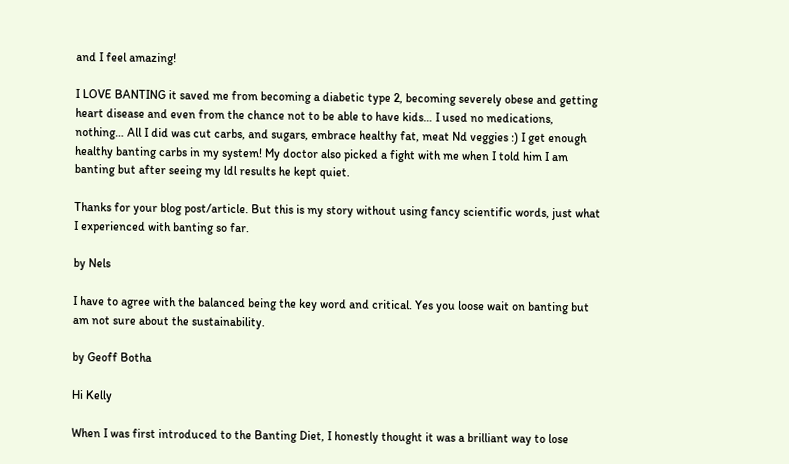and I feel amazing!

I LOVE BANTING it saved me from becoming a diabetic type 2, becoming severely obese and getting heart disease and even from the chance not to be able to have kids… I used no medications, nothing… All I did was cut carbs, and sugars, embrace healthy fat, meat Nd veggies :) I get enough healthy banting carbs in my system! My doctor also picked a fight with me when I told him I am banting but after seeing my ldl results he kept quiet.

Thanks for your blog post/article. But this is my story without using fancy scientific words, just what I experienced with banting so far.

by Nels

I have to agree with the balanced being the key word and critical. Yes you loose wait on banting but am not sure about the sustainability.

by Geoff Botha

Hi Kelly

When I was first introduced to the Banting Diet, I honestly thought it was a brilliant way to lose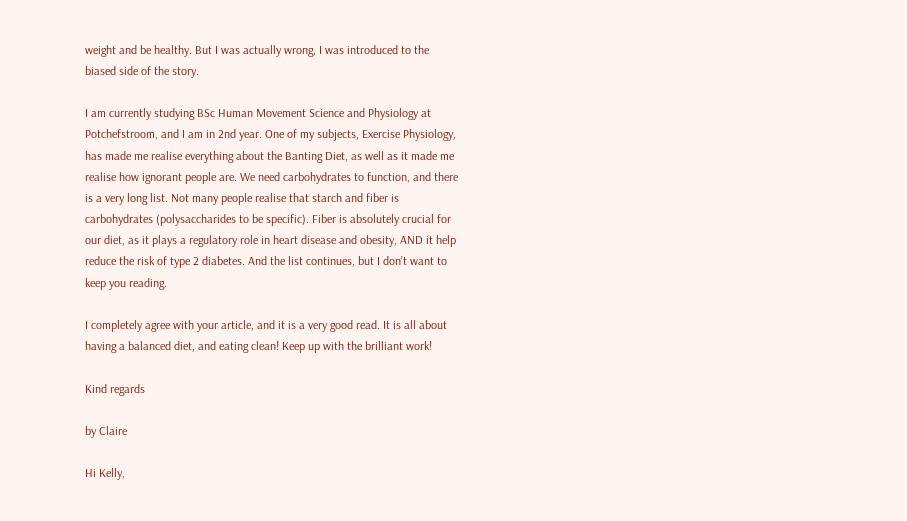weight and be healthy. But I was actually wrong, I was introduced to the biased side of the story.

I am currently studying BSc Human Movement Science and Physiology at Potchefstroom, and I am in 2nd year. One of my subjects, Exercise Physiology, has made me realise everything about the Banting Diet, as well as it made me realise how ignorant people are. We need carbohydrates to function, and there is a very long list. Not many people realise that starch and fiber is carbohydrates (polysaccharides to be specific). Fiber is absolutely crucial for our diet, as it plays a regulatory role in heart disease and obesity, AND it help reduce the risk of type 2 diabetes. And the list continues, but I don’t want to keep you reading.

I completely agree with your article, and it is a very good read. It is all about having a balanced diet, and eating clean! Keep up with the brilliant work!

Kind regards

by Claire

Hi Kelly,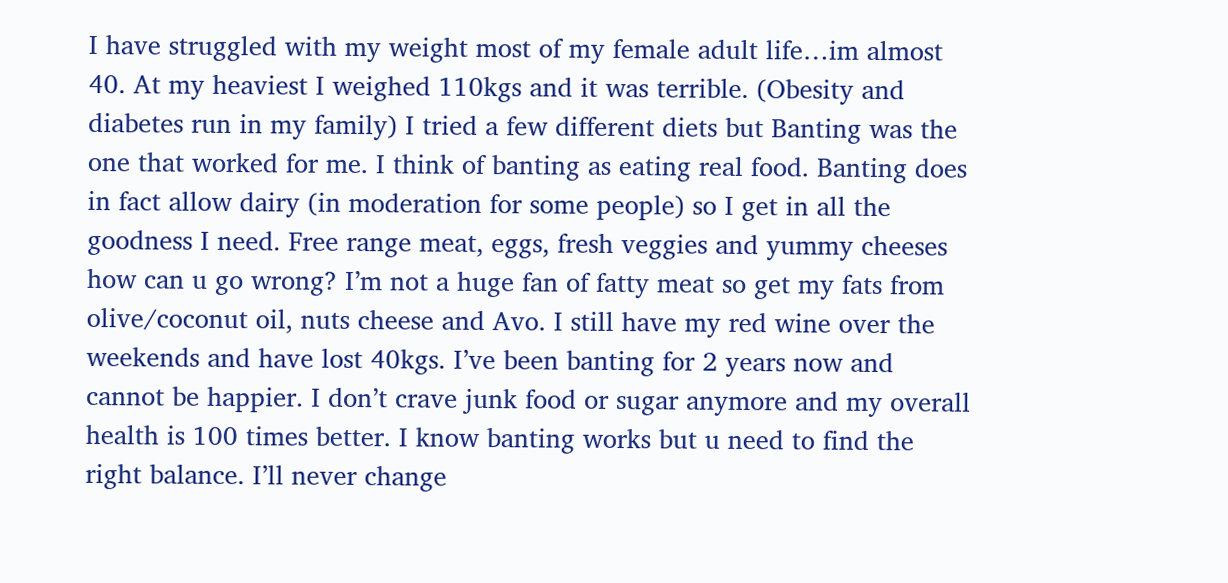I have struggled with my weight most of my female adult life…im almost 40. At my heaviest I weighed 110kgs and it was terrible. (Obesity and diabetes run in my family) I tried a few different diets but Banting was the one that worked for me. I think of banting as eating real food. Banting does in fact allow dairy (in moderation for some people) so I get in all the goodness I need. Free range meat, eggs, fresh veggies and yummy cheeses how can u go wrong? I’m not a huge fan of fatty meat so get my fats from olive/coconut oil, nuts cheese and Avo. I still have my red wine over the weekends and have lost 40kgs. I’ve been banting for 2 years now and cannot be happier. I don’t crave junk food or sugar anymore and my overall health is 100 times better. I know banting works but u need to find the right balance. I’ll never change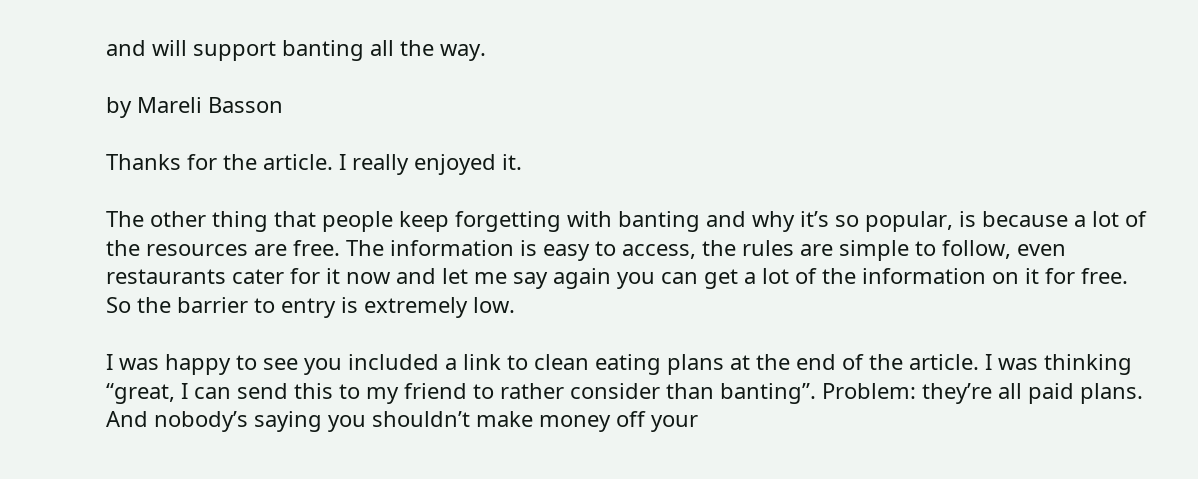and will support banting all the way.

by Mareli Basson

Thanks for the article. I really enjoyed it.

The other thing that people keep forgetting with banting and why it’s so popular, is because a lot of the resources are free. The information is easy to access, the rules are simple to follow, even restaurants cater for it now and let me say again you can get a lot of the information on it for free. So the barrier to entry is extremely low.

I was happy to see you included a link to clean eating plans at the end of the article. I was thinking “great, I can send this to my friend to rather consider than banting”. Problem: they’re all paid plans. And nobody’s saying you shouldn’t make money off your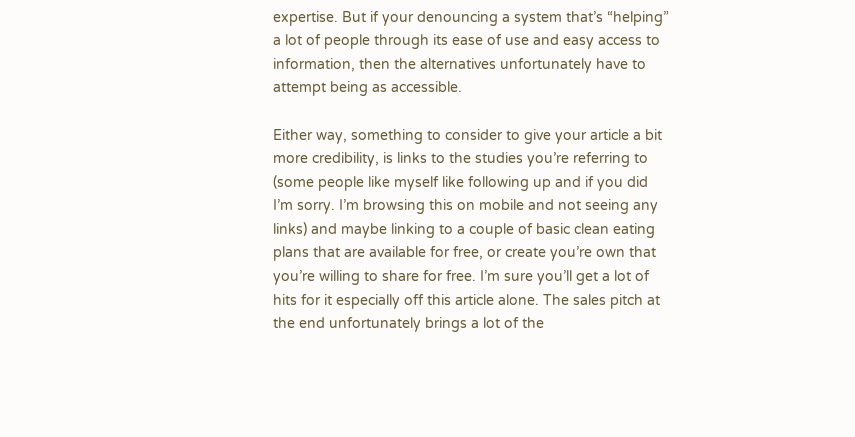expertise. But if your denouncing a system that’s “helping” a lot of people through its ease of use and easy access to information, then the alternatives unfortunately have to attempt being as accessible.

Either way, something to consider to give your article a bit more credibility, is links to the studies you’re referring to (some people like myself like following up and if you did I’m sorry. I’m browsing this on mobile and not seeing any links) and maybe linking to a couple of basic clean eating plans that are available for free, or create you’re own that you’re willing to share for free. I’m sure you’ll get a lot of hits for it especially off this article alone. The sales pitch at the end unfortunately brings a lot of the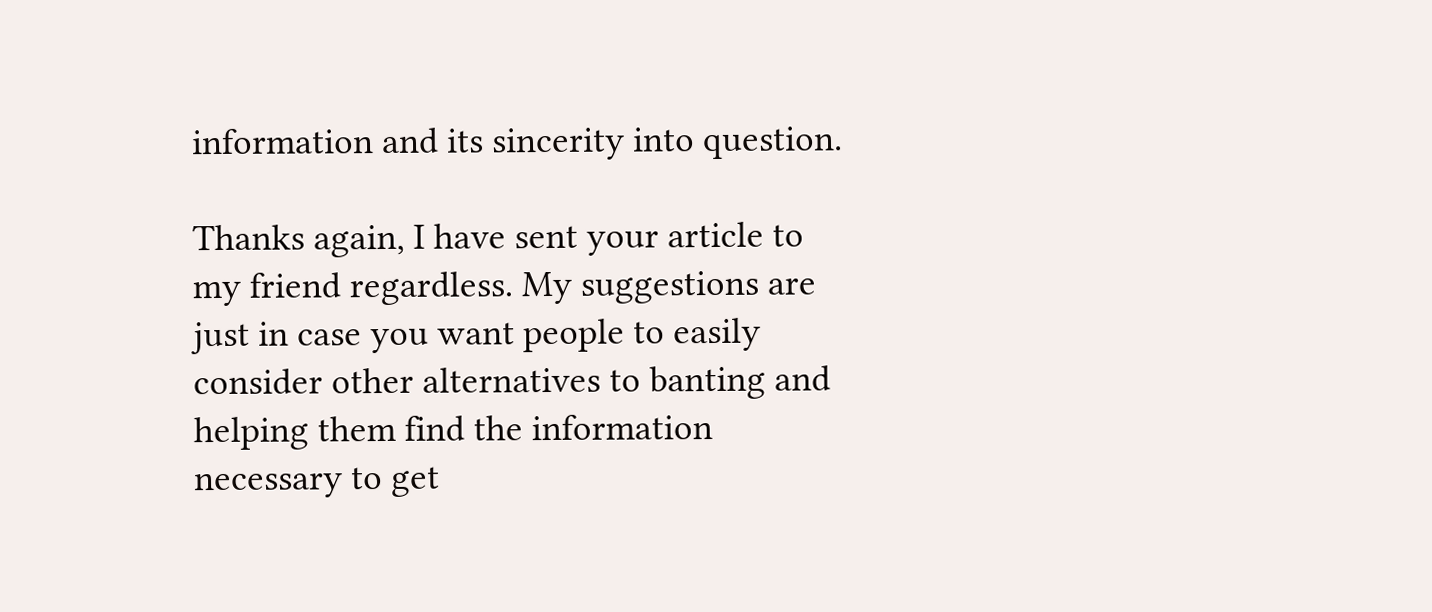information and its sincerity into question.

Thanks again, I have sent your article to my friend regardless. My suggestions are just in case you want people to easily consider other alternatives to banting and helping them find the information necessary to get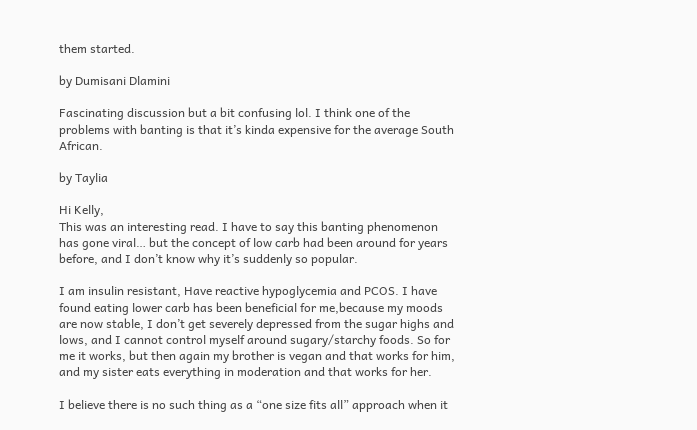them started.

by Dumisani Dlamini

Fascinating discussion but a bit confusing lol. I think one of the problems with banting is that it’s kinda expensive for the average South African.

by Taylia

Hi Kelly,
This was an interesting read. I have to say this banting phenomenon has gone viral… but the concept of low carb had been around for years before, and I don’t know why it’s suddenly so popular.

I am insulin resistant, Have reactive hypoglycemia and PCOS. I have found eating lower carb has been beneficial for me,because my moods are now stable, I don’t get severely depressed from the sugar highs and lows, and I cannot control myself around sugary/starchy foods. So for me it works, but then again my brother is vegan and that works for him, and my sister eats everything in moderation and that works for her.

I believe there is no such thing as a “one size fits all” approach when it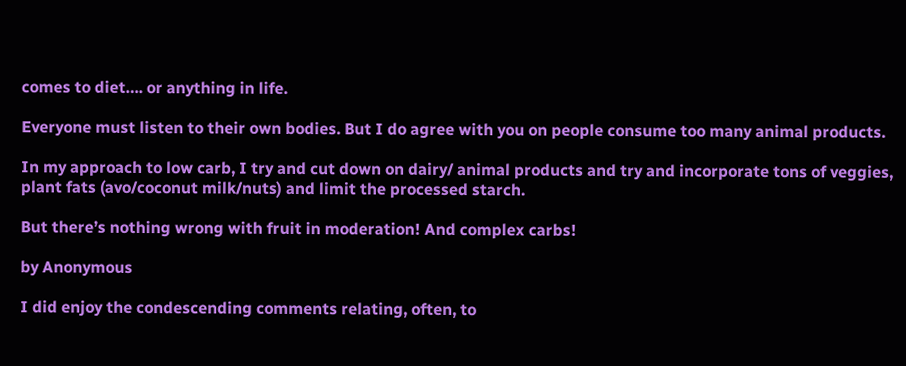comes to diet…. or anything in life.

Everyone must listen to their own bodies. But I do agree with you on people consume too many animal products.

In my approach to low carb, I try and cut down on dairy/ animal products and try and incorporate tons of veggies, plant fats (avo/coconut milk/nuts) and limit the processed starch.

But there’s nothing wrong with fruit in moderation! And complex carbs!

by Anonymous

I did enjoy the condescending comments relating, often, to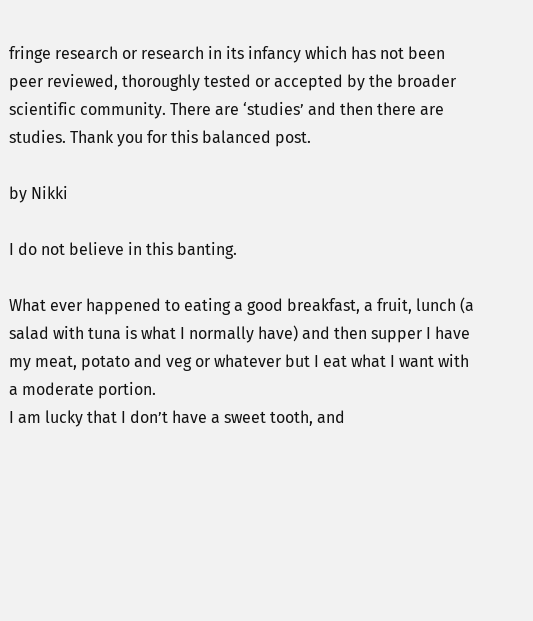fringe research or research in its infancy which has not been peer reviewed, thoroughly tested or accepted by the broader scientific community. There are ‘studies’ and then there are studies. Thank you for this balanced post.

by Nikki

I do not believe in this banting.

What ever happened to eating a good breakfast, a fruit, lunch (a salad with tuna is what I normally have) and then supper I have my meat, potato and veg or whatever but I eat what I want with a moderate portion.
I am lucky that I don’t have a sweet tooth, and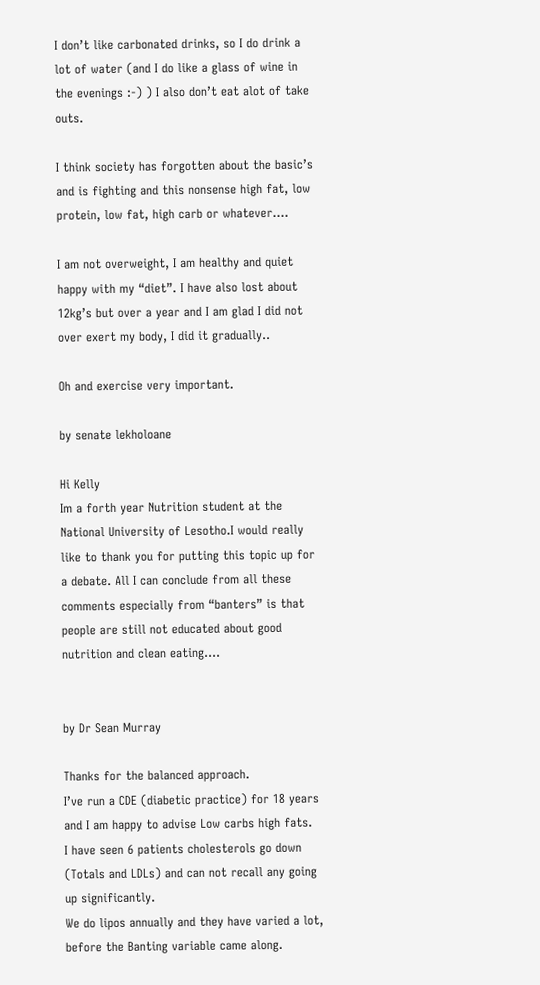I don’t like carbonated drinks, so I do drink a lot of water (and I do like a glass of wine in the evenings :-) ) I also don’t eat alot of take outs.

I think society has forgotten about the basic’s and is fighting and this nonsense high fat, low protein, low fat, high carb or whatever….

I am not overweight, I am healthy and quiet happy with my “diet”. I have also lost about 12kg’s but over a year and I am glad I did not over exert my body, I did it gradually..

Oh and exercise very important.

by senate lekholoane

Hi Kelly
Im a forth year Nutrition student at the National University of Lesotho.I would really like to thank you for putting this topic up for a debate. All I can conclude from all these comments especially from “banters” is that people are still not educated about good nutrition and clean eating….


by Dr Sean Murray

Thanks for the balanced approach.
I’ve run a CDE (diabetic practice) for 18 years and I am happy to advise Low carbs high fats.
I have seen 6 patients cholesterols go down (Totals and LDLs) and can not recall any going up significantly.
We do lipos annually and they have varied a lot, before the Banting variable came along.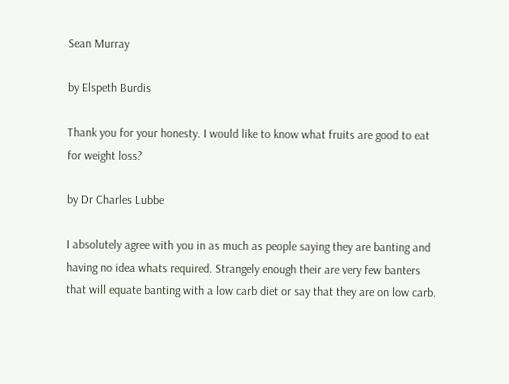Sean Murray

by Elspeth Burdis

Thank you for your honesty. I would like to know what fruits are good to eat for weight loss?

by Dr Charles Lubbe

I absolutely agree with you in as much as people saying they are banting and having no idea whats required. Strangely enough their are very few banters that will equate banting with a low carb diet or say that they are on low carb.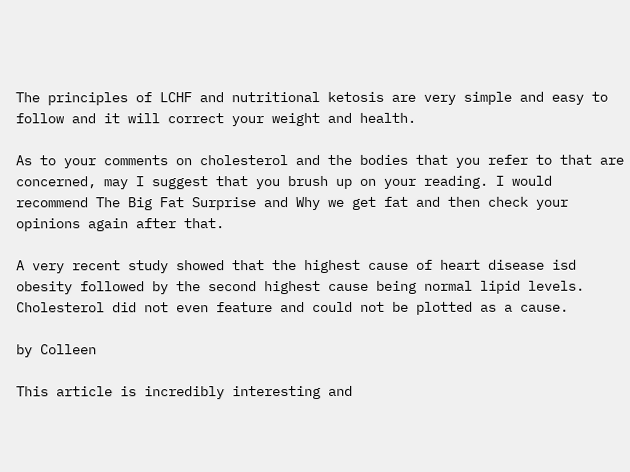The principles of LCHF and nutritional ketosis are very simple and easy to follow and it will correct your weight and health.

As to your comments on cholesterol and the bodies that you refer to that are concerned, may I suggest that you brush up on your reading. I would recommend The Big Fat Surprise and Why we get fat and then check your opinions again after that.

A very recent study showed that the highest cause of heart disease isd obesity followed by the second highest cause being normal lipid levels. Cholesterol did not even feature and could not be plotted as a cause.

by Colleen

This article is incredibly interesting and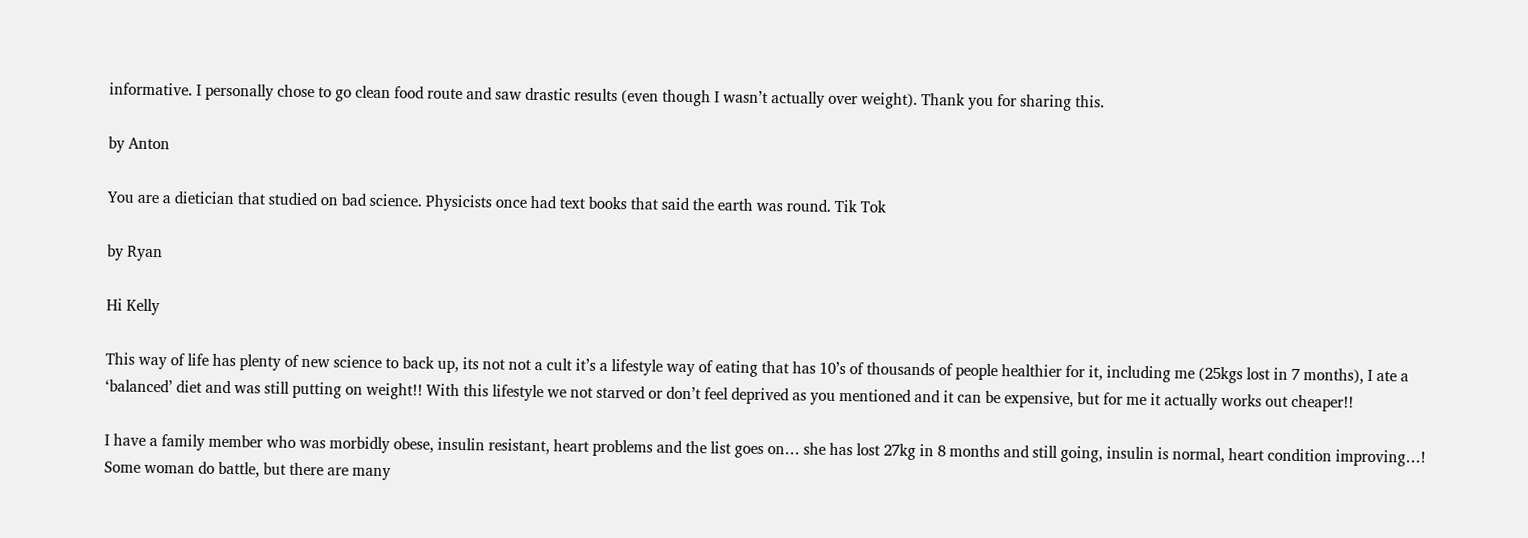informative. I personally chose to go clean food route and saw drastic results (even though I wasn’t actually over weight). Thank you for sharing this.

by Anton

You are a dietician that studied on bad science. Physicists once had text books that said the earth was round. Tik Tok

by Ryan

Hi Kelly

This way of life has plenty of new science to back up, its not not a cult it’s a lifestyle way of eating that has 10’s of thousands of people healthier for it, including me (25kgs lost in 7 months), I ate a ‘balanced’ diet and was still putting on weight!! With this lifestyle we not starved or don’t feel deprived as you mentioned and it can be expensive, but for me it actually works out cheaper!!

I have a family member who was morbidly obese, insulin resistant, heart problems and the list goes on… she has lost 27kg in 8 months and still going, insulin is normal, heart condition improving…! Some woman do battle, but there are many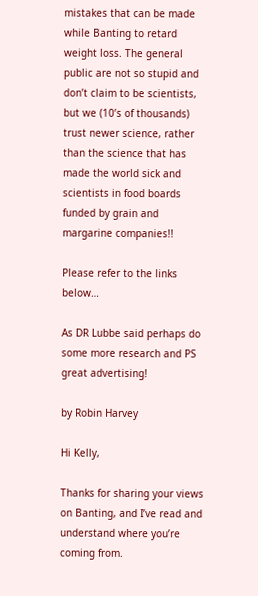mistakes that can be made while Banting to retard weight loss. The general public are not so stupid and don’t claim to be scientists, but we (10’s of thousands) trust newer science, rather than the science that has made the world sick and scientists in food boards funded by grain and margarine companies!!

Please refer to the links below…

As DR Lubbe said perhaps do some more research and PS great advertising!

by Robin Harvey

Hi Kelly,

Thanks for sharing your views on Banting, and I’ve read and understand where you’re coming from.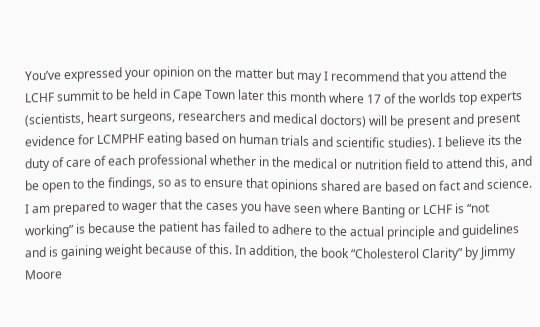You’ve expressed your opinion on the matter but may I recommend that you attend the LCHF summit to be held in Cape Town later this month where 17 of the worlds top experts (scientists, heart surgeons, researchers and medical doctors) will be present and present evidence for LCMPHF eating based on human trials and scientific studies). I believe its the duty of care of each professional whether in the medical or nutrition field to attend this, and be open to the findings, so as to ensure that opinions shared are based on fact and science. I am prepared to wager that the cases you have seen where Banting or LCHF is “not working” is because the patient has failed to adhere to the actual principle and guidelines and is gaining weight because of this. In addition, the book “Cholesterol Clarity” by Jimmy Moore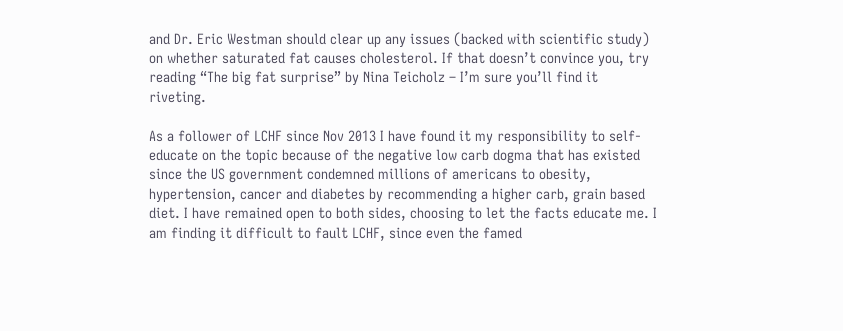and Dr. Eric Westman should clear up any issues (backed with scientific study) on whether saturated fat causes cholesterol. If that doesn’t convince you, try reading “The big fat surprise” by Nina Teicholz – I’m sure you’ll find it riveting.

As a follower of LCHF since Nov 2013 I have found it my responsibility to self-educate on the topic because of the negative low carb dogma that has existed since the US government condemned millions of americans to obesity, hypertension, cancer and diabetes by recommending a higher carb, grain based diet. I have remained open to both sides, choosing to let the facts educate me. I am finding it difficult to fault LCHF, since even the famed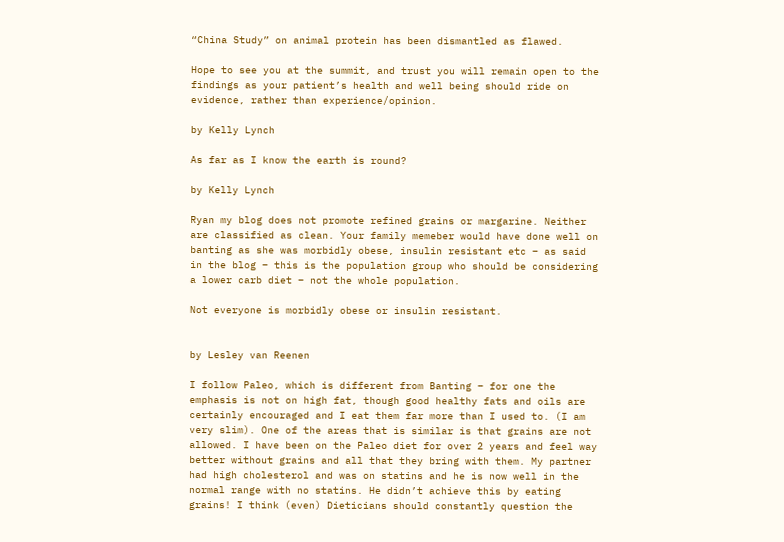“China Study” on animal protein has been dismantled as flawed.

Hope to see you at the summit, and trust you will remain open to the findings as your patient’s health and well being should ride on evidence, rather than experience/opinion.

by Kelly Lynch

As far as I know the earth is round?

by Kelly Lynch

Ryan my blog does not promote refined grains or margarine. Neither are classified as clean. Your family memeber would have done well on banting as she was morbidly obese, insulin resistant etc – as said in the blog – this is the population group who should be considering a lower carb diet – not the whole population.

Not everyone is morbidly obese or insulin resistant.


by Lesley van Reenen

I follow Paleo, which is different from Banting – for one the emphasis is not on high fat, though good healthy fats and oils are certainly encouraged and I eat them far more than I used to. (I am very slim). One of the areas that is similar is that grains are not allowed. I have been on the Paleo diet for over 2 years and feel way better without grains and all that they bring with them. My partner had high cholesterol and was on statins and he is now well in the normal range with no statins. He didn’t achieve this by eating grains! I think (even) Dieticians should constantly question the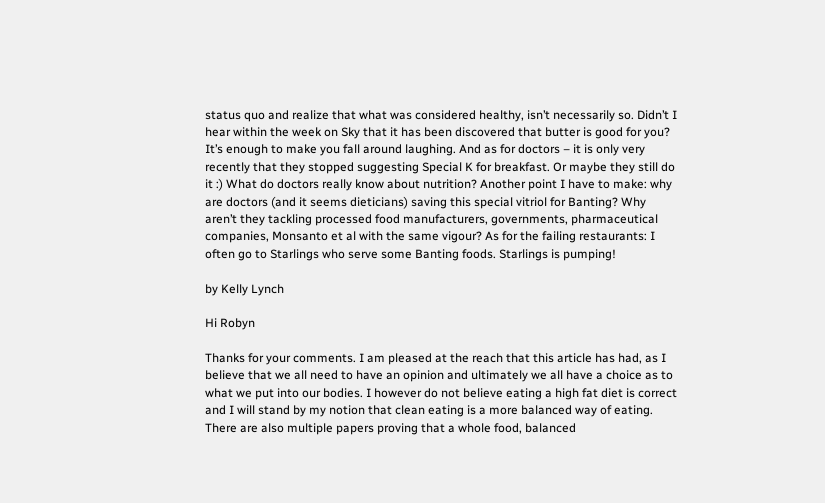status quo and realize that what was considered healthy, isn’t necessarily so. Didn’t I hear within the week on Sky that it has been discovered that butter is good for you? It’s enough to make you fall around laughing. And as for doctors – it is only very recently that they stopped suggesting Special K for breakfast. Or maybe they still do it :) What do doctors really know about nutrition? Another point I have to make: why are doctors (and it seems dieticians) saving this special vitriol for Banting? Why aren’t they tackling processed food manufacturers, governments, pharmaceutical companies, Monsanto et al with the same vigour? As for the failing restaurants: I often go to Starlings who serve some Banting foods. Starlings is pumping!

by Kelly Lynch

Hi Robyn

Thanks for your comments. I am pleased at the reach that this article has had, as I believe that we all need to have an opinion and ultimately we all have a choice as to what we put into our bodies. I however do not believe eating a high fat diet is correct and I will stand by my notion that clean eating is a more balanced way of eating. There are also multiple papers proving that a whole food, balanced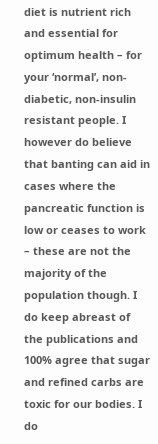diet is nutrient rich and essential for optimum health – for your ‘normal’, non-diabetic, non-insulin resistant people. I however do believe that banting can aid in cases where the pancreatic function is low or ceases to work – these are not the majority of the population though. I do keep abreast of the publications and 100% agree that sugar and refined carbs are toxic for our bodies. I do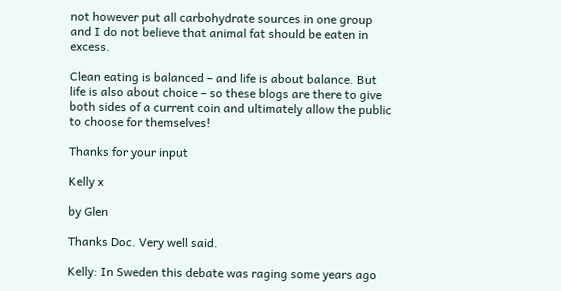not however put all carbohydrate sources in one group and I do not believe that animal fat should be eaten in excess.

Clean eating is balanced – and life is about balance. But life is also about choice – so these blogs are there to give both sides of a current coin and ultimately allow the public to choose for themselves!

Thanks for your input

Kelly x

by Glen

Thanks Doc. Very well said.

Kelly: In Sweden this debate was raging some years ago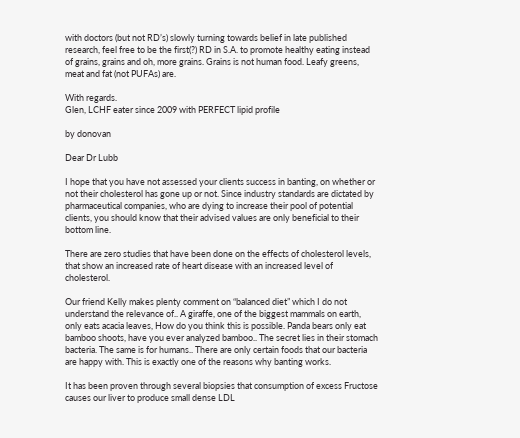with doctors (but not RD’s) slowly turning towards belief in late published research, feel free to be the first(?) RD in S.A. to promote healthy eating instead of grains, grains and oh, more grains. Grains is not human food. Leafy greens, meat and fat (not PUFAs) are.

With regards.
Glen, LCHF eater since 2009 with PERFECT lipid profile

by donovan

Dear Dr Lubb

I hope that you have not assessed your clients success in banting, on whether or not their cholesterol has gone up or not. Since industry standards are dictated by pharmaceutical companies, who are dying to increase their pool of potential clients, you should know that their advised values are only beneficial to their bottom line.

There are zero studies that have been done on the effects of cholesterol levels, that show an increased rate of heart disease with an increased level of cholesterol.

Our friend Kelly makes plenty comment on “balanced diet” which I do not understand the relevance of.. A giraffe, one of the biggest mammals on earth, only eats acacia leaves, How do you think this is possible. Panda bears only eat bamboo shoots, have you ever analyzed bamboo.. The secret lies in their stomach bacteria. The same is for humans.. There are only certain foods that our bacteria are happy with. This is exactly one of the reasons why banting works.

It has been proven through several biopsies that consumption of excess Fructose causes our liver to produce small dense LDL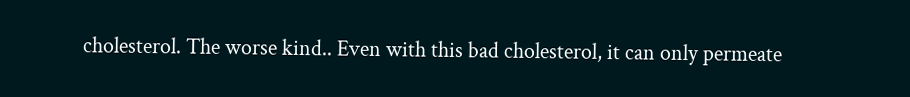cholesterol. The worse kind.. Even with this bad cholesterol, it can only permeate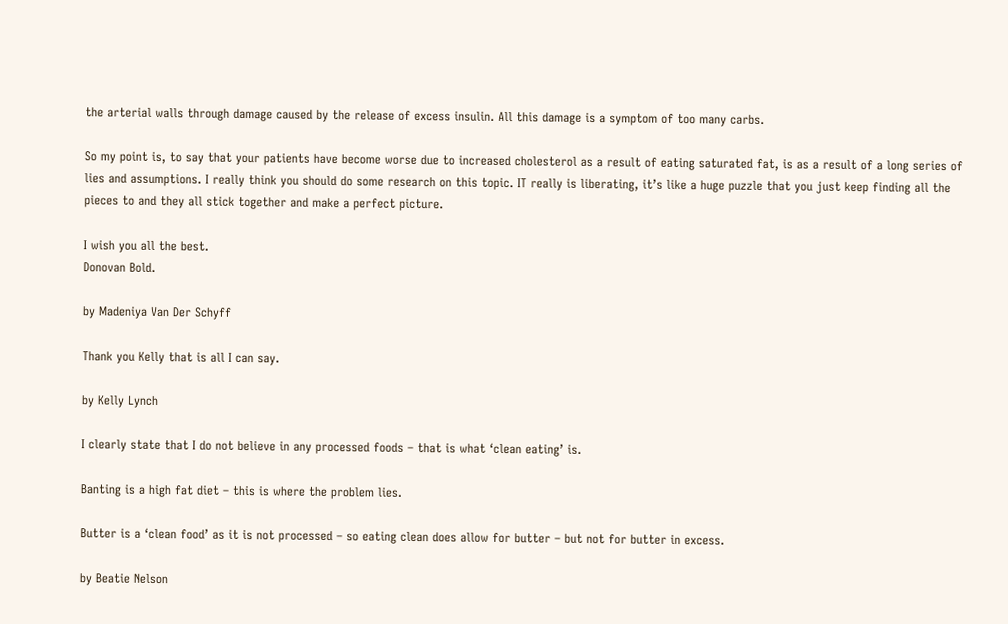the arterial walls through damage caused by the release of excess insulin. All this damage is a symptom of too many carbs.

So my point is, to say that your patients have become worse due to increased cholesterol as a result of eating saturated fat, is as a result of a long series of lies and assumptions. I really think you should do some research on this topic. IT really is liberating, it’s like a huge puzzle that you just keep finding all the pieces to and they all stick together and make a perfect picture.

I wish you all the best.
Donovan Bold.

by Madeniya Van Der Schyff

Thank you Kelly that is all I can say.

by Kelly Lynch

I clearly state that I do not believe in any processed foods – that is what ‘clean eating’ is.

Banting is a high fat diet – this is where the problem lies.

Butter is a ‘clean food’ as it is not processed – so eating clean does allow for butter – but not for butter in excess.

by Beatie Nelson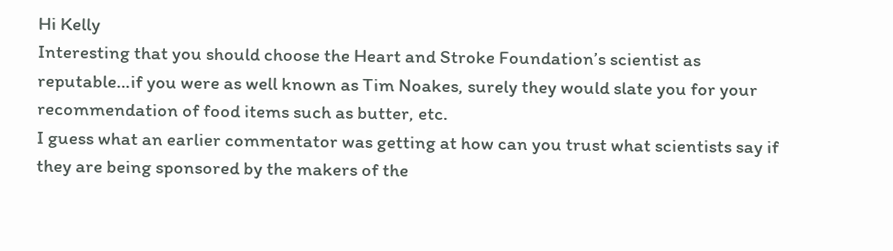Hi Kelly
Interesting that you should choose the Heart and Stroke Foundation’s scientist as reputable…if you were as well known as Tim Noakes, surely they would slate you for your recommendation of food items such as butter, etc.
I guess what an earlier commentator was getting at how can you trust what scientists say if they are being sponsored by the makers of the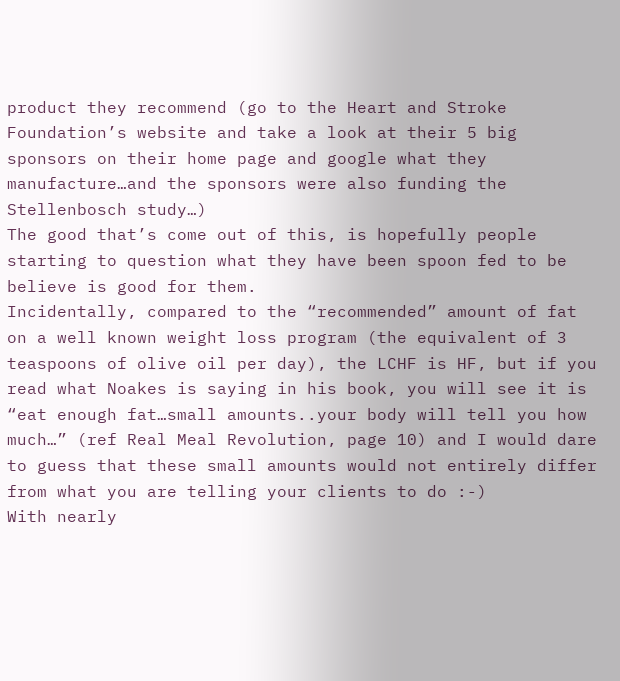product they recommend (go to the Heart and Stroke Foundation’s website and take a look at their 5 big sponsors on their home page and google what they manufacture…and the sponsors were also funding the Stellenbosch study…)
The good that’s come out of this, is hopefully people starting to question what they have been spoon fed to be believe is good for them.
Incidentally, compared to the “recommended” amount of fat on a well known weight loss program (the equivalent of 3 teaspoons of olive oil per day), the LCHF is HF, but if you read what Noakes is saying in his book, you will see it is “eat enough fat…small amounts..your body will tell you how much…” (ref Real Meal Revolution, page 10) and I would dare to guess that these small amounts would not entirely differ from what you are telling your clients to do :-)
With nearly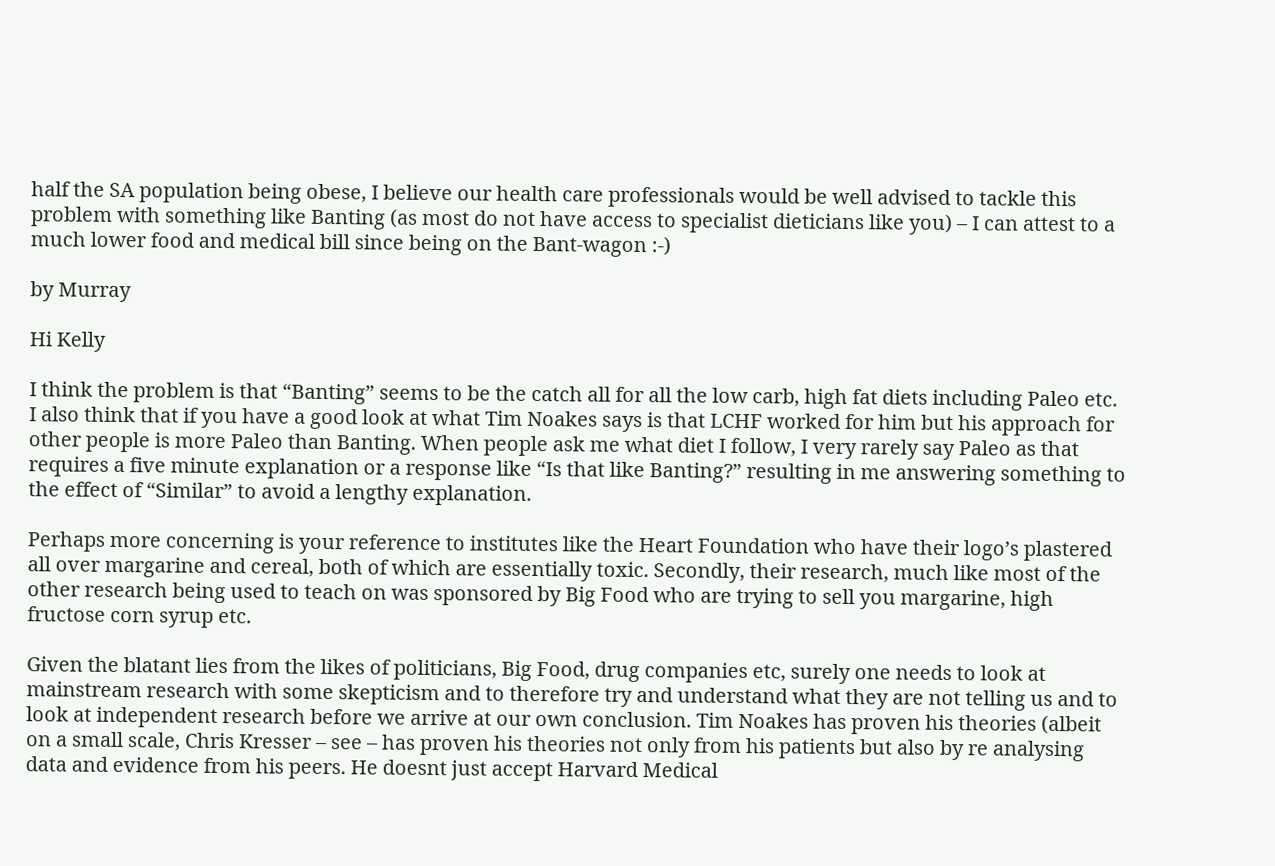half the SA population being obese, I believe our health care professionals would be well advised to tackle this problem with something like Banting (as most do not have access to specialist dieticians like you) – I can attest to a much lower food and medical bill since being on the Bant-wagon :-)

by Murray

Hi Kelly

I think the problem is that “Banting” seems to be the catch all for all the low carb, high fat diets including Paleo etc. I also think that if you have a good look at what Tim Noakes says is that LCHF worked for him but his approach for other people is more Paleo than Banting. When people ask me what diet I follow, I very rarely say Paleo as that requires a five minute explanation or a response like “Is that like Banting?” resulting in me answering something to the effect of “Similar” to avoid a lengthy explanation.

Perhaps more concerning is your reference to institutes like the Heart Foundation who have their logo’s plastered all over margarine and cereal, both of which are essentially toxic. Secondly, their research, much like most of the other research being used to teach on was sponsored by Big Food who are trying to sell you margarine, high fructose corn syrup etc.

Given the blatant lies from the likes of politicians, Big Food, drug companies etc, surely one needs to look at mainstream research with some skepticism and to therefore try and understand what they are not telling us and to look at independent research before we arrive at our own conclusion. Tim Noakes has proven his theories (albeit on a small scale, Chris Kresser – see – has proven his theories not only from his patients but also by re analysing data and evidence from his peers. He doesnt just accept Harvard Medical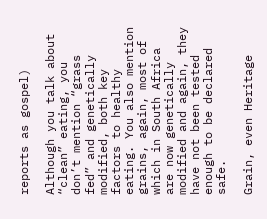reports as gospel)

Although you talk about “clean” eating, you don’t mention “grass fed” and genetically modified, both key factors to healthy eating. You also mention grains, again, most of which in South Africa are now genetically modified and again, they have not been tested enough to be declared safe.

Grain, even Heritage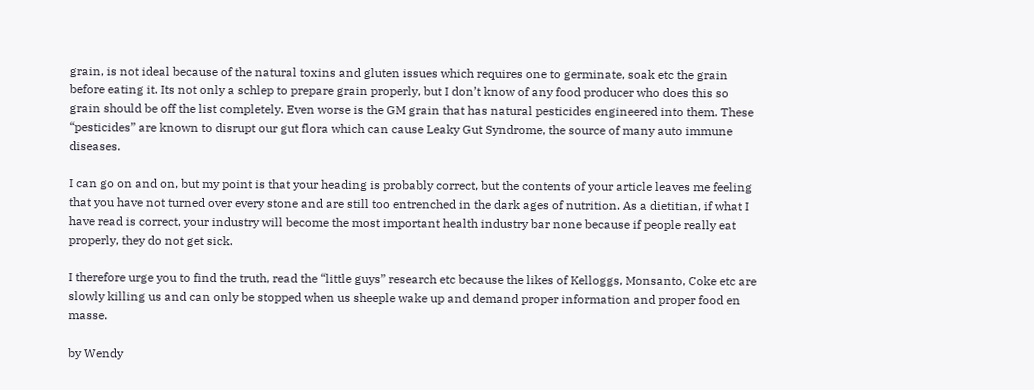grain, is not ideal because of the natural toxins and gluten issues which requires one to germinate, soak etc the grain before eating it. Its not only a schlep to prepare grain properly, but I don’t know of any food producer who does this so grain should be off the list completely. Even worse is the GM grain that has natural pesticides engineered into them. These “pesticides” are known to disrupt our gut flora which can cause Leaky Gut Syndrome, the source of many auto immune diseases.

I can go on and on, but my point is that your heading is probably correct, but the contents of your article leaves me feeling that you have not turned over every stone and are still too entrenched in the dark ages of nutrition. As a dietitian, if what I have read is correct, your industry will become the most important health industry bar none because if people really eat properly, they do not get sick.

I therefore urge you to find the truth, read the “little guys” research etc because the likes of Kelloggs, Monsanto, Coke etc are slowly killing us and can only be stopped when us sheeple wake up and demand proper information and proper food en masse.

by Wendy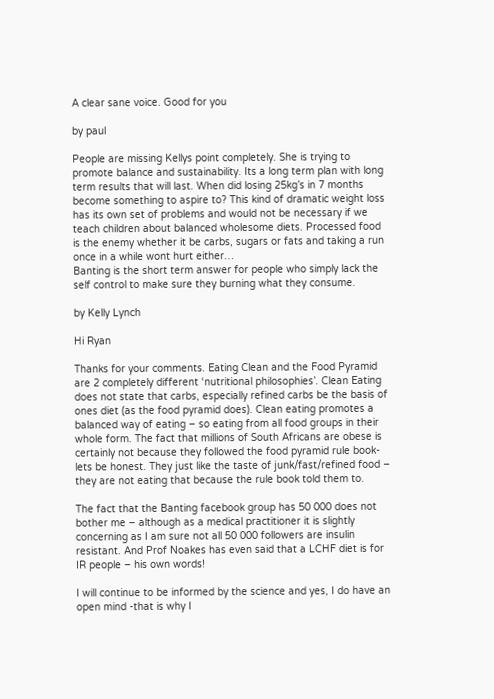A clear sane voice. Good for you

by paul

People are missing Kellys point completely. She is trying to promote balance and sustainability. Its a long term plan with long term results that will last. When did losing 25kg’s in 7 months become something to aspire to? This kind of dramatic weight loss has its own set of problems and would not be necessary if we teach children about balanced wholesome diets. Processed food is the enemy whether it be carbs, sugars or fats and taking a run once in a while wont hurt either…
Banting is the short term answer for people who simply lack the self control to make sure they burning what they consume.

by Kelly Lynch

Hi Ryan

Thanks for your comments. Eating Clean and the Food Pyramid are 2 completely different ‘nutritional philosophies’. Clean Eating does not state that carbs, especially refined carbs be the basis of ones diet (as the food pyramid does). Clean eating promotes a balanced way of eating – so eating from all food groups in their whole form. The fact that millions of South Africans are obese is certainly not because they followed the food pyramid rule book- lets be honest. They just like the taste of junk/fast/refined food – they are not eating that because the rule book told them to.

The fact that the Banting facebook group has 50 000 does not bother me – although as a medical practitioner it is slightly concerning as I am sure not all 50 000 followers are insulin resistant. And Prof Noakes has even said that a LCHF diet is for IR people – his own words!

I will continue to be informed by the science and yes, I do have an open mind -that is why I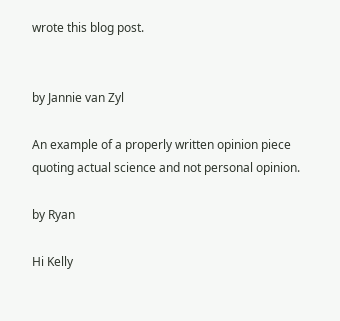wrote this blog post.


by Jannie van Zyl

An example of a properly written opinion piece quoting actual science and not personal opinion.

by Ryan

Hi Kelly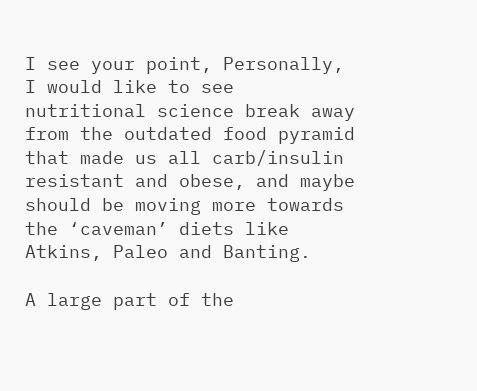I see your point, Personally, I would like to see nutritional science break away from the outdated food pyramid that made us all carb/insulin resistant and obese, and maybe should be moving more towards the ‘caveman’ diets like Atkins, Paleo and Banting.

A large part of the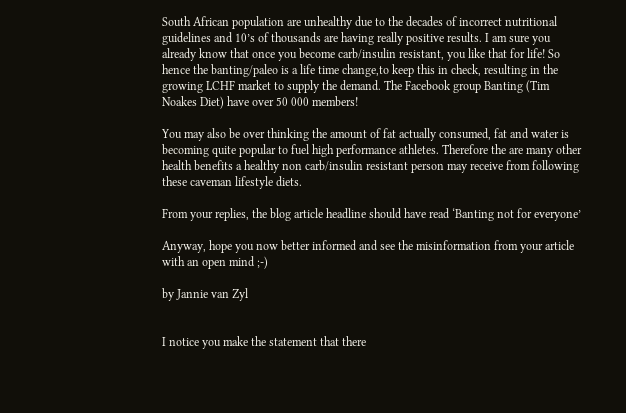South African population are unhealthy due to the decades of incorrect nutritional guidelines and 10’s of thousands are having really positive results. I am sure you already know that once you become carb/insulin resistant, you like that for life! So hence the banting/paleo is a life time change,to keep this in check, resulting in the growing LCHF market to supply the demand. The Facebook group Banting (Tim Noakes Diet) have over 50 000 members!

You may also be over thinking the amount of fat actually consumed, fat and water is becoming quite popular to fuel high performance athletes. Therefore the are many other health benefits a healthy non carb/insulin resistant person may receive from following these caveman lifestyle diets.

From your replies, the blog article headline should have read ‘Banting not for everyone’

Anyway, hope you now better informed and see the misinformation from your article with an open mind ;-)

by Jannie van Zyl


I notice you make the statement that there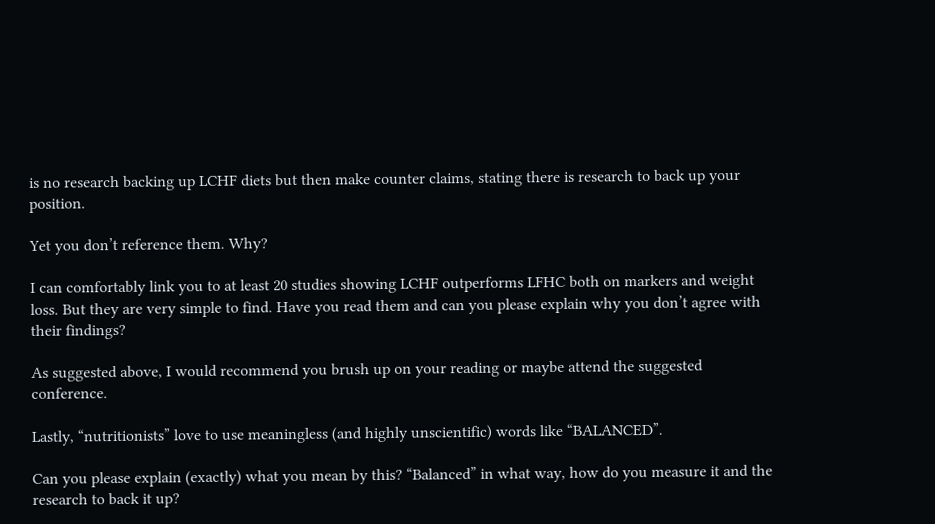is no research backing up LCHF diets but then make counter claims, stating there is research to back up your position.

Yet you don’t reference them. Why?

I can comfortably link you to at least 20 studies showing LCHF outperforms LFHC both on markers and weight loss. But they are very simple to find. Have you read them and can you please explain why you don’t agree with their findings?

As suggested above, I would recommend you brush up on your reading or maybe attend the suggested conference.

Lastly, “nutritionists” love to use meaningless (and highly unscientific) words like “BALANCED”.

Can you please explain (exactly) what you mean by this? “Balanced” in what way, how do you measure it and the research to back it up?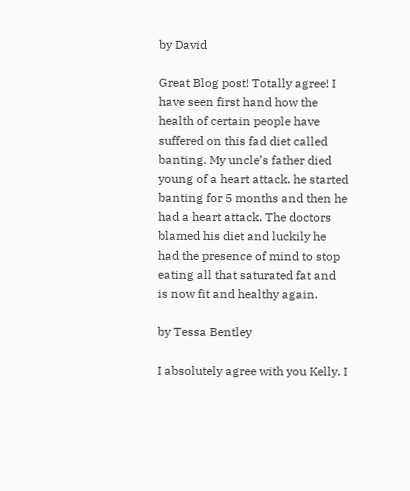by David

Great Blog post! Totally agree! I have seen first hand how the health of certain people have suffered on this fad diet called banting. My uncle’s father died young of a heart attack. he started banting for 5 months and then he had a heart attack. The doctors blamed his diet and luckily he had the presence of mind to stop eating all that saturated fat and is now fit and healthy again.

by Tessa Bentley

I absolutely agree with you Kelly, I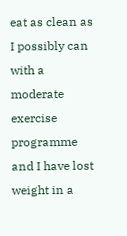eat as clean as I possibly can with a moderate exercise programme and I have lost weight in a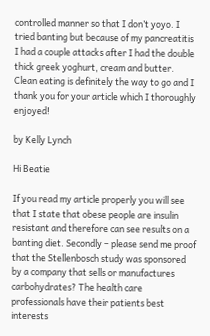controlled manner so that I don’t yoyo. I tried banting but because of my pancreatitis I had a couple attacks after I had the double thick greek yoghurt, cream and butter. Clean eating is definitely the way to go and I thank you for your article which I thoroughly enjoyed!

by Kelly Lynch

Hi Beatie

If you read my article properly you will see that I state that obese people are insulin resistant and therefore can see results on a banting diet. Secondly – please send me proof that the Stellenbosch study was sponsored by a company that sells or manufactures carbohydrates? The health care professionals have their patients best interests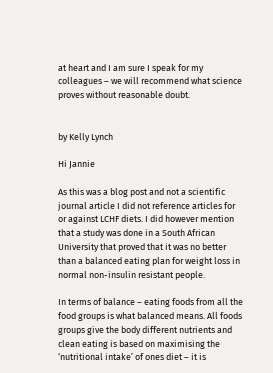at heart and I am sure I speak for my colleagues – we will recommend what science proves without reasonable doubt.


by Kelly Lynch

Hi Jannie

As this was a blog post and not a scientific journal article I did not reference articles for or against LCHF diets. I did however mention that a study was done in a South African University that proved that it was no better than a balanced eating plan for weight loss in normal non-insulin resistant people.

In terms of balance – eating foods from all the food groups is what balanced means. All foods groups give the body different nutrients and clean eating is based on maximising the ‘nutritional intake’ of ones diet – it is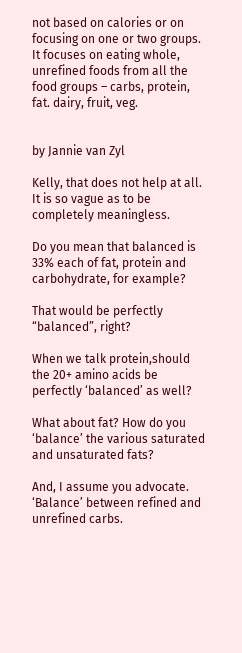not based on calories or on focusing on one or two groups. It focuses on eating whole, unrefined foods from all the food groups – carbs, protein, fat. dairy, fruit, veg.


by Jannie van Zyl

Kelly, that does not help at all. It is so vague as to be completely meaningless.

Do you mean that balanced is 33% each of fat, protein and carbohydrate, for example?

That would be perfectly “balanced”, right?

When we talk protein,should the 20+ amino acids be perfectly ‘balanced’ as well?

What about fat? How do you ‘balance’ the various saturated and unsaturated fats?

And, I assume you advocate. ‘Balance’ between refined and unrefined carbs.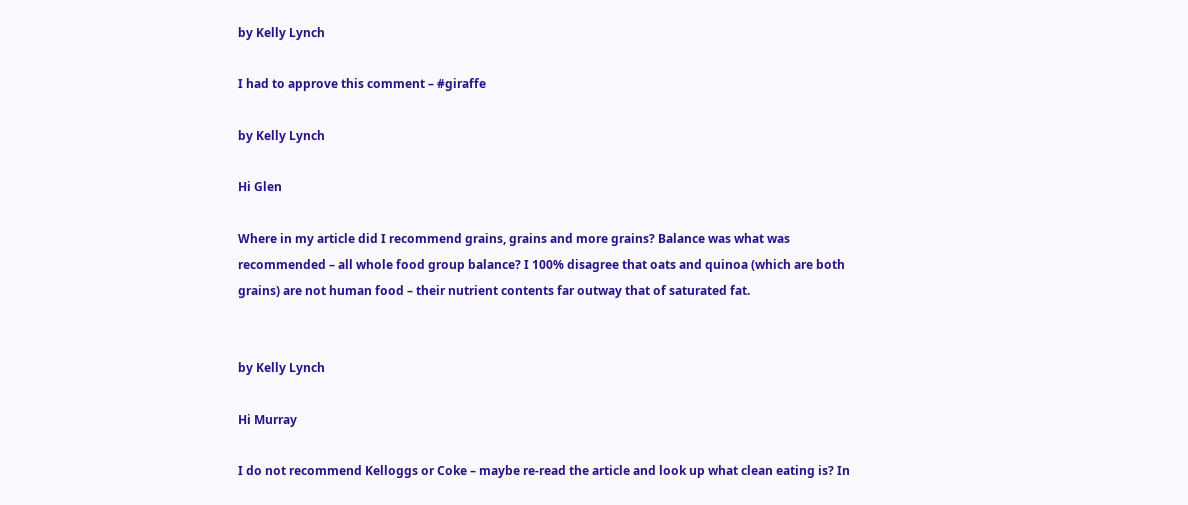by Kelly Lynch

I had to approve this comment – #giraffe

by Kelly Lynch

Hi Glen

Where in my article did I recommend grains, grains and more grains? Balance was what was recommended – all whole food group balance? I 100% disagree that oats and quinoa (which are both grains) are not human food – their nutrient contents far outway that of saturated fat.


by Kelly Lynch

Hi Murray

I do not recommend Kelloggs or Coke – maybe re-read the article and look up what clean eating is? In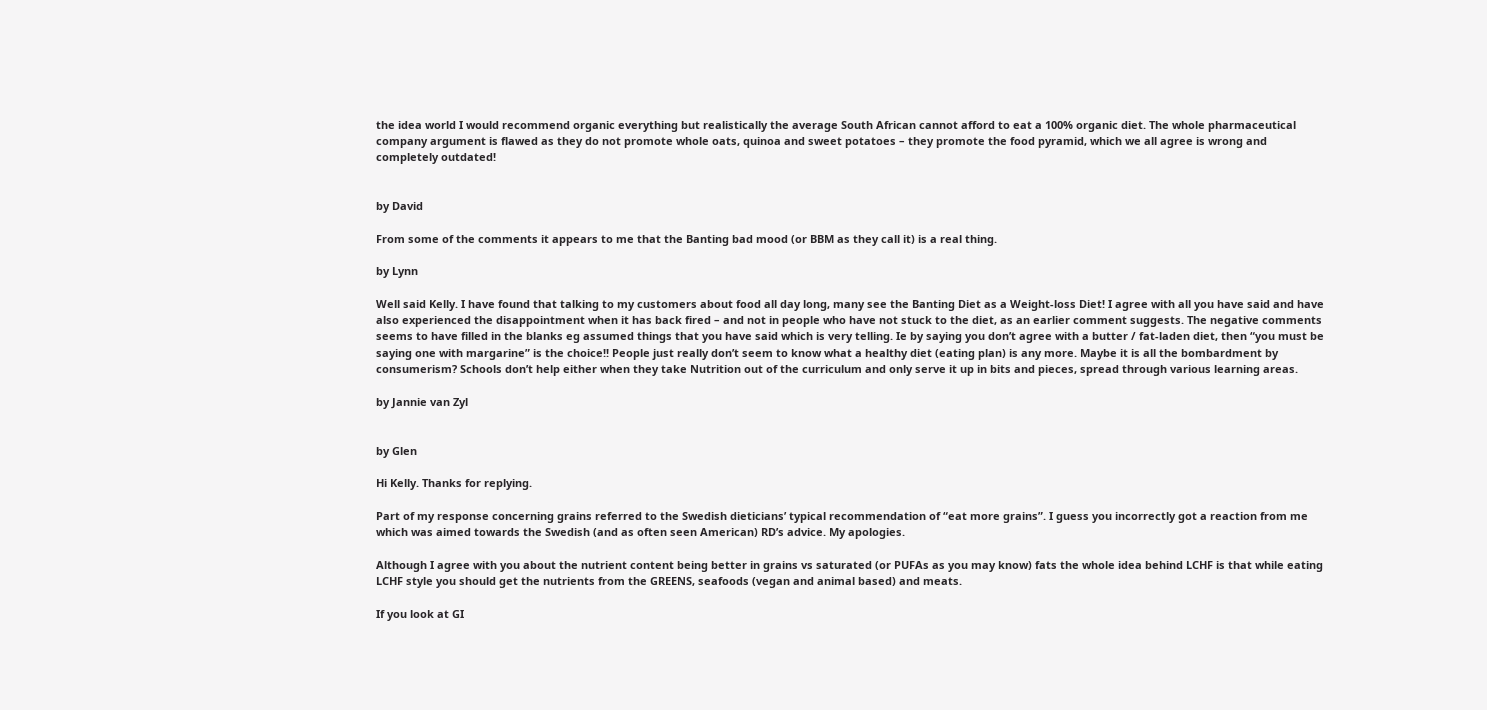the idea world I would recommend organic everything but realistically the average South African cannot afford to eat a 100% organic diet. The whole pharmaceutical company argument is flawed as they do not promote whole oats, quinoa and sweet potatoes – they promote the food pyramid, which we all agree is wrong and completely outdated!


by David

From some of the comments it appears to me that the Banting bad mood (or BBM as they call it) is a real thing.

by Lynn

Well said Kelly. I have found that talking to my customers about food all day long, many see the Banting Diet as a Weight-loss Diet! I agree with all you have said and have also experienced the disappointment when it has back fired – and not in people who have not stuck to the diet, as an earlier comment suggests. The negative comments seems to have filled in the blanks eg assumed things that you have said which is very telling. Ie by saying you don’t agree with a butter / fat-laden diet, then “you must be saying one with margarine” is the choice!! People just really don’t seem to know what a healthy diet (eating plan) is any more. Maybe it is all the bombardment by consumerism? Schools don’t help either when they take Nutrition out of the curriculum and only serve it up in bits and pieces, spread through various learning areas.

by Jannie van Zyl


by Glen

Hi Kelly. Thanks for replying.

Part of my response concerning grains referred to the Swedish dieticians’ typical recommendation of “eat more grains”. I guess you incorrectly got a reaction from me which was aimed towards the Swedish (and as often seen American) RD’s advice. My apologies.

Although I agree with you about the nutrient content being better in grains vs saturated (or PUFAs as you may know) fats the whole idea behind LCHF is that while eating LCHF style you should get the nutrients from the GREENS, seafoods (vegan and animal based) and meats.

If you look at GI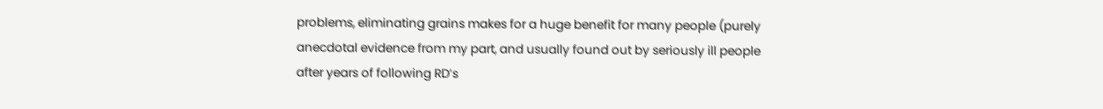problems, eliminating grains makes for a huge benefit for many people (purely anecdotal evidence from my part, and usually found out by seriously ill people after years of following RD’s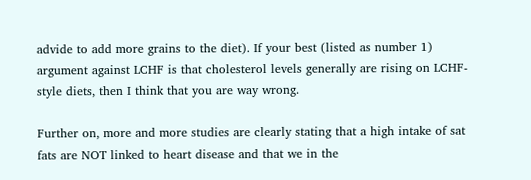advide to add more grains to the diet). If your best (listed as number 1) argument against LCHF is that cholesterol levels generally are rising on LCHF-style diets, then I think that you are way wrong.

Further on, more and more studies are clearly stating that a high intake of sat fats are NOT linked to heart disease and that we in the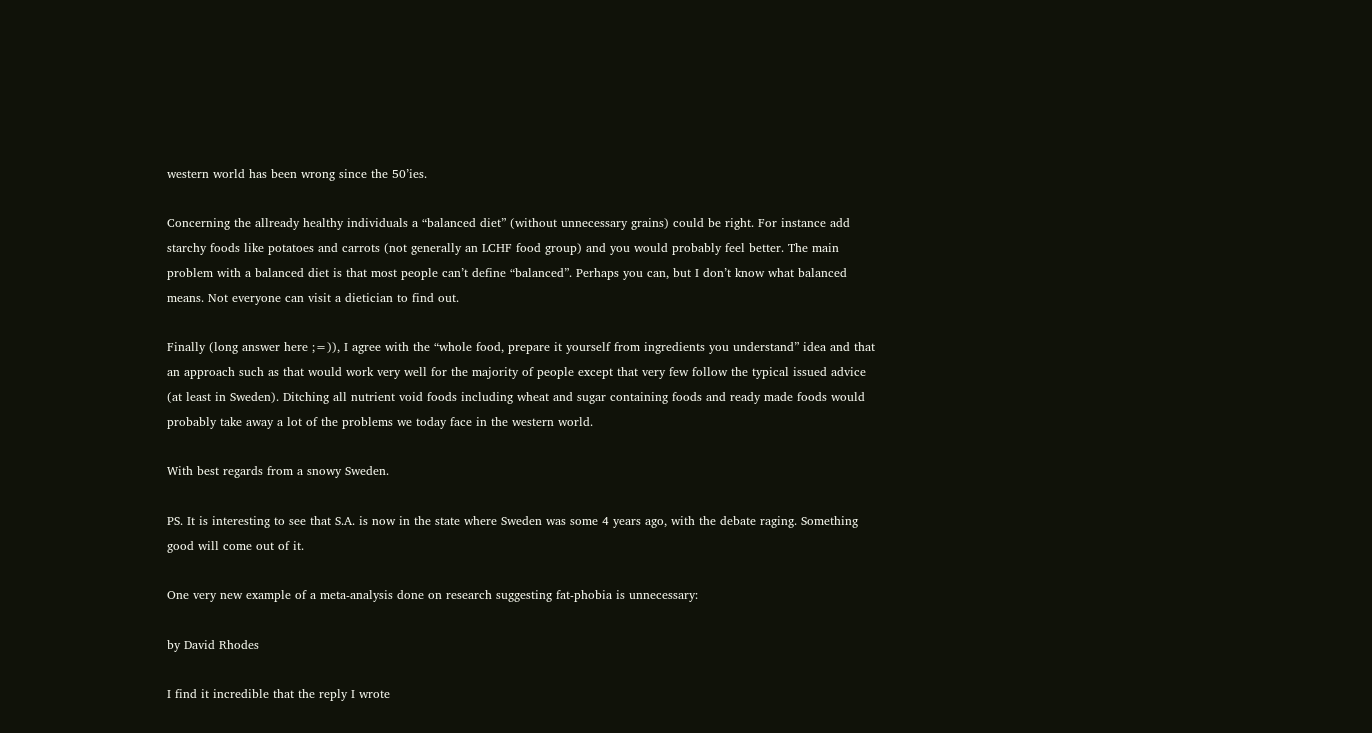western world has been wrong since the 50’ies.

Concerning the allready healthy individuals a “balanced diet” (without unnecessary grains) could be right. For instance add starchy foods like potatoes and carrots (not generally an LCHF food group) and you would probably feel better. The main problem with a balanced diet is that most people can’t define “balanced”. Perhaps you can, but I don’t know what balanced means. Not everyone can visit a dietician to find out.

Finally (long answer here ;=)), I agree with the “whole food, prepare it yourself from ingredients you understand” idea and that an approach such as that would work very well for the majority of people except that very few follow the typical issued advice (at least in Sweden). Ditching all nutrient void foods including wheat and sugar containing foods and ready made foods would probably take away a lot of the problems we today face in the western world.

With best regards from a snowy Sweden.

PS. It is interesting to see that S.A. is now in the state where Sweden was some 4 years ago, with the debate raging. Something good will come out of it.

One very new example of a meta-analysis done on research suggesting fat-phobia is unnecessary:

by David Rhodes

I find it incredible that the reply I wrote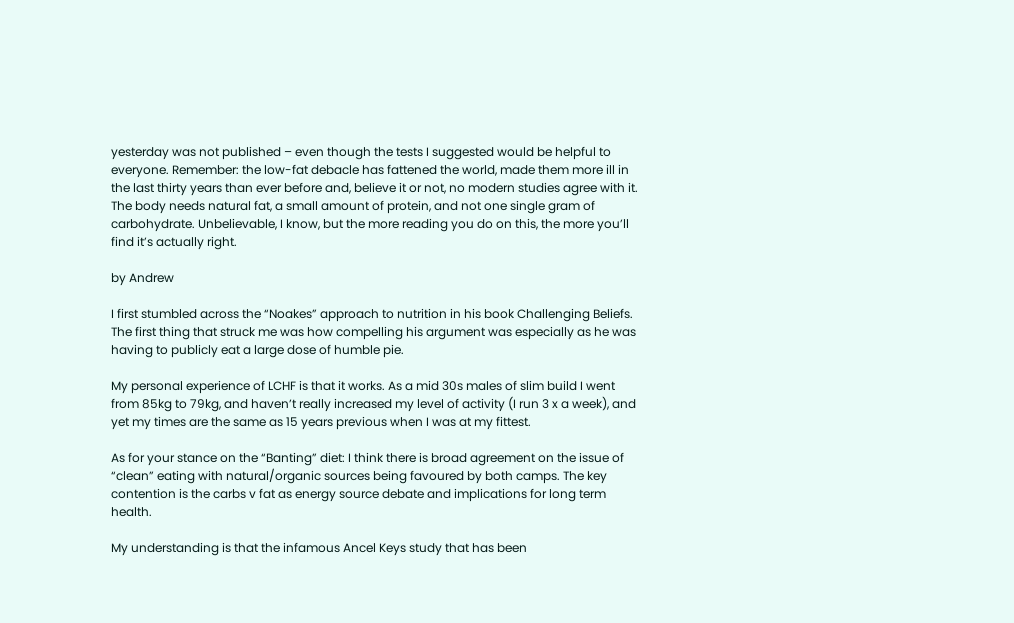yesterday was not published – even though the tests I suggested would be helpful to everyone. Remember: the low-fat debacle has fattened the world, made them more ill in the last thirty years than ever before and, believe it or not, no modern studies agree with it. The body needs natural fat, a small amount of protein, and not one single gram of carbohydrate. Unbelievable, I know, but the more reading you do on this, the more you’ll find it’s actually right.

by Andrew

I first stumbled across the “Noakes” approach to nutrition in his book Challenging Beliefs. The first thing that struck me was how compelling his argument was especially as he was having to publicly eat a large dose of humble pie.

My personal experience of LCHF is that it works. As a mid 30s males of slim build I went from 85kg to 79kg, and haven’t really increased my level of activity (I run 3 x a week), and yet my times are the same as 15 years previous when I was at my fittest.

As for your stance on the “Banting” diet: I think there is broad agreement on the issue of “clean” eating with natural/organic sources being favoured by both camps. The key contention is the carbs v fat as energy source debate and implications for long term health.

My understanding is that the infamous Ancel Keys study that has been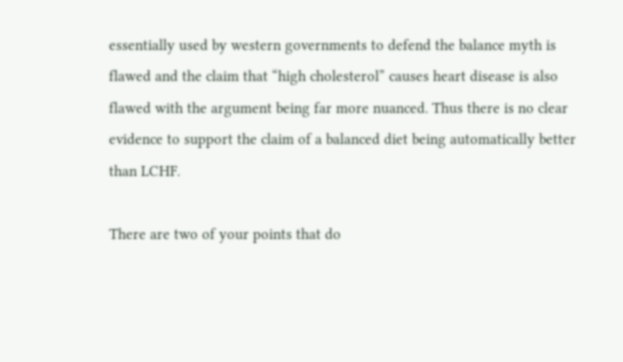essentially used by western governments to defend the balance myth is flawed and the claim that “high cholesterol” causes heart disease is also flawed with the argument being far more nuanced. Thus there is no clear evidence to support the claim of a balanced diet being automatically better than LCHF.

There are two of your points that do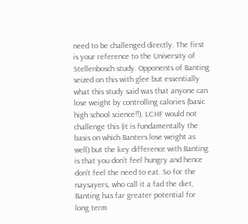need to be challenged directly. The first is your reference to the University of Stellenbosch study. Opponents of Banting seized on this with glee but essentially what this study said was that anyone can lose weight by controlling calories (basic high school science!!). LCHF would not challenge this (it is fundamentally the basis on which Banters lose weight as well) but the key difference with Banting is that you don’t feel hungry and hence don’t feel the need to eat. So for the naysayers, who call it a fad the diet, Banting has far greater potential for long term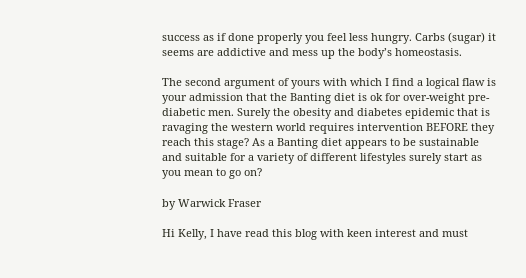success as if done properly you feel less hungry. Carbs (sugar) it seems are addictive and mess up the body’s homeostasis.

The second argument of yours with which I find a logical flaw is your admission that the Banting diet is ok for over-weight pre-diabetic men. Surely the obesity and diabetes epidemic that is ravaging the western world requires intervention BEFORE they reach this stage? As a Banting diet appears to be sustainable and suitable for a variety of different lifestyles surely start as you mean to go on?

by Warwick Fraser

Hi Kelly, I have read this blog with keen interest and must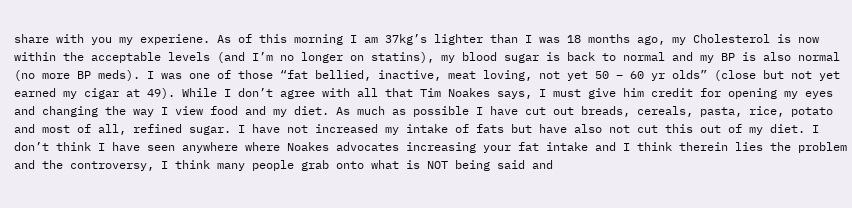share with you my experiene. As of this morning I am 37kg’s lighter than I was 18 months ago, my Cholesterol is now within the acceptable levels (and I’m no longer on statins), my blood sugar is back to normal and my BP is also normal (no more BP meds). I was one of those “fat bellied, inactive, meat loving, not yet 50 – 60 yr olds” (close but not yet earned my cigar at 49). While I don’t agree with all that Tim Noakes says, I must give him credit for opening my eyes and changing the way I view food and my diet. As much as possible I have cut out breads, cereals, pasta, rice, potato and most of all, refined sugar. I have not increased my intake of fats but have also not cut this out of my diet. I don’t think I have seen anywhere where Noakes advocates increasing your fat intake and I think therein lies the problem and the controversy, I think many people grab onto what is NOT being said and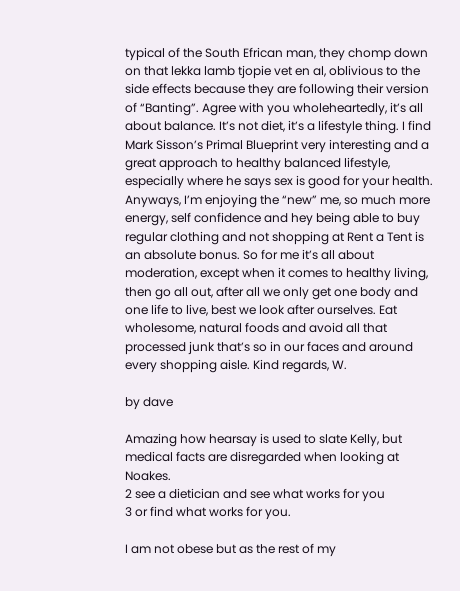typical of the South Efrican man, they chomp down on that lekka lamb tjopie vet en al, oblivious to the side effects because they are following their version of “Banting”. Agree with you wholeheartedly, it’s all about balance. It’s not diet, it’s a lifestyle thing. I find Mark Sisson’s Primal Blueprint very interesting and a great approach to healthy balanced lifestyle, especially where he says sex is good for your health. Anyways, I’m enjoying the “new” me, so much more energy, self confidence and hey being able to buy regular clothing and not shopping at Rent a Tent is an absolute bonus. So for me it’s all about moderation, except when it comes to healthy living, then go all out, after all we only get one body and one life to live, best we look after ourselves. Eat wholesome, natural foods and avoid all that processed junk that’s so in our faces and around every shopping aisle. Kind regards, W.

by dave

Amazing how hearsay is used to slate Kelly, but medical facts are disregarded when looking at Noakes.
2 see a dietician and see what works for you
3 or find what works for you.

I am not obese but as the rest of my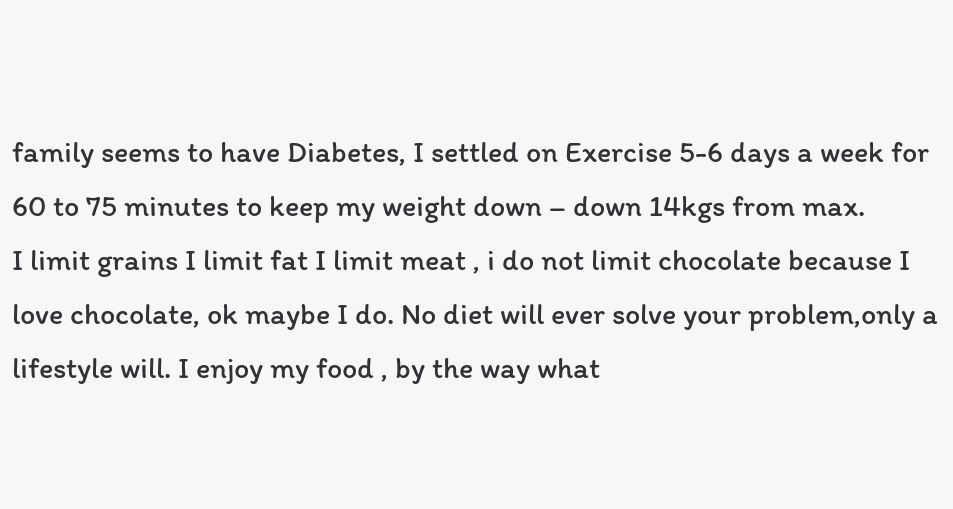family seems to have Diabetes, I settled on Exercise 5-6 days a week for 60 to 75 minutes to keep my weight down – down 14kgs from max.
I limit grains I limit fat I limit meat , i do not limit chocolate because I love chocolate, ok maybe I do. No diet will ever solve your problem,only a lifestyle will. I enjoy my food , by the way what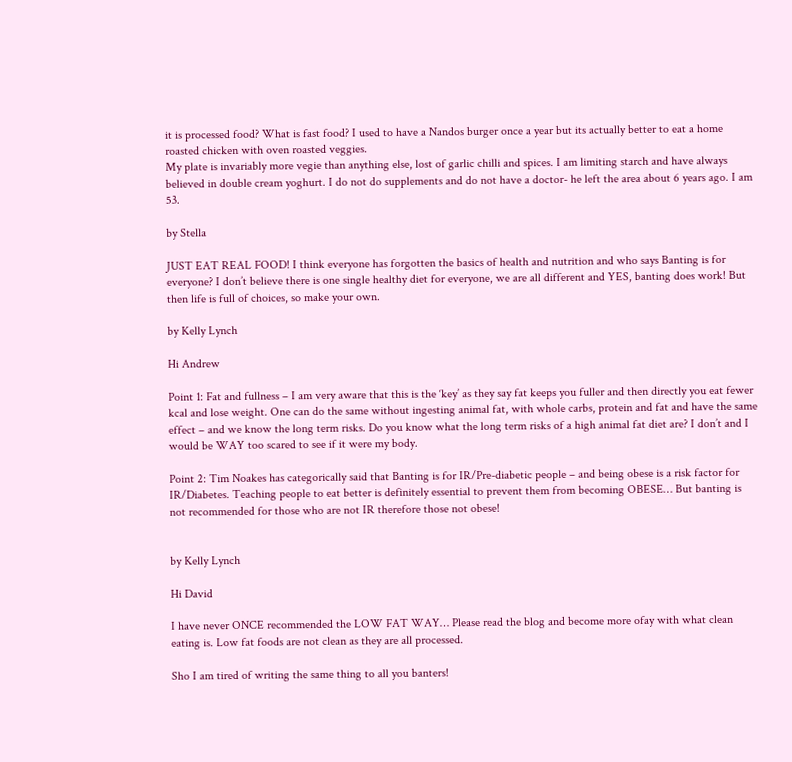it is processed food? What is fast food? I used to have a Nandos burger once a year but its actually better to eat a home roasted chicken with oven roasted veggies.
My plate is invariably more vegie than anything else, lost of garlic chilli and spices. I am limiting starch and have always believed in double cream yoghurt. I do not do supplements and do not have a doctor- he left the area about 6 years ago. I am 53.

by Stella

JUST EAT REAL FOOD! I think everyone has forgotten the basics of health and nutrition and who says Banting is for everyone? I don’t believe there is one single healthy diet for everyone, we are all different and YES, banting does work! But then life is full of choices, so make your own.

by Kelly Lynch

Hi Andrew

Point 1: Fat and fullness – I am very aware that this is the ‘key’ as they say fat keeps you fuller and then directly you eat fewer kcal and lose weight. One can do the same without ingesting animal fat, with whole carbs, protein and fat and have the same effect – and we know the long term risks. Do you know what the long term risks of a high animal fat diet are? I don’t and I would be WAY too scared to see if it were my body.

Point 2: Tim Noakes has categorically said that Banting is for IR/Pre-diabetic people – and being obese is a risk factor for IR/Diabetes. Teaching people to eat better is definitely essential to prevent them from becoming OBESE… But banting is not recommended for those who are not IR therefore those not obese!


by Kelly Lynch

Hi David

I have never ONCE recommended the LOW FAT WAY… Please read the blog and become more ofay with what clean eating is. Low fat foods are not clean as they are all processed.

Sho I am tired of writing the same thing to all you banters!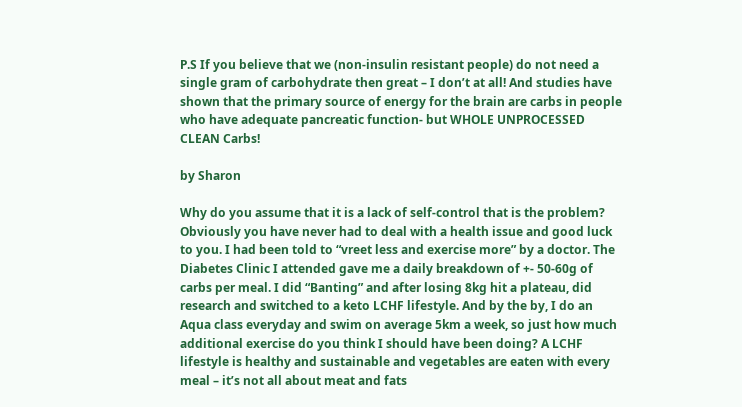P.S If you believe that we (non-insulin resistant people) do not need a single gram of carbohydrate then great – I don’t at all! And studies have shown that the primary source of energy for the brain are carbs in people who have adequate pancreatic function- but WHOLE UNPROCESSED CLEAN Carbs!

by Sharon

Why do you assume that it is a lack of self-control that is the problem? Obviously you have never had to deal with a health issue and good luck to you. I had been told to “vreet less and exercise more” by a doctor. The Diabetes Clinic I attended gave me a daily breakdown of +- 50-60g of carbs per meal. I did “Banting” and after losing 8kg hit a plateau, did research and switched to a keto LCHF lifestyle. And by the by, I do an Aqua class everyday and swim on average 5km a week, so just how much additional exercise do you think I should have been doing? A LCHF lifestyle is healthy and sustainable and vegetables are eaten with every meal – it’s not all about meat and fats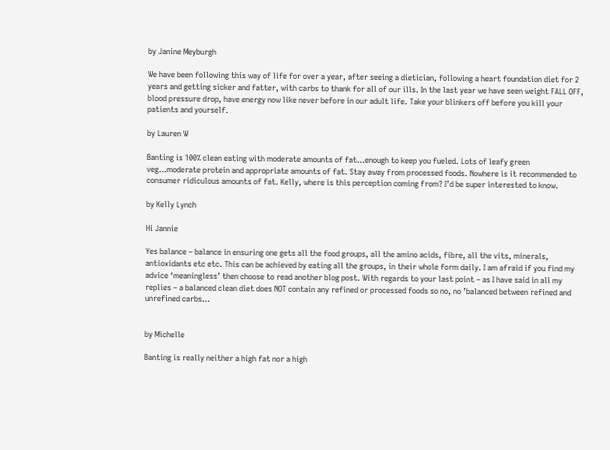by Janine Meyburgh

We have been following this way of life for over a year, after seeing a dietician, following a heart foundation diet for 2 years and getting sicker and fatter, with carbs to thank for all of our ills. In the last year we have seen weight FALL OFF, blood pressure drop, have energy now like never before in our adult life. Take your blinkers off before you kill your patients and yourself.

by Lauren W

Banting is 100% clean eating with moderate amounts of fat…enough to keep you fueled. Lots of leafy green veg…moderate protein and appropriate amounts of fat. Stay away from processed foods. Nowhere is it recommended to consumer ridiculous amounts of fat. Kelly, where is this perception coming from? I’d be super interested to know.

by Kelly Lynch

Hi Jannie

Yes balance – balance in ensuring one gets all the food groups, all the amino acids, fibre, all the vits, minerals, antioxidants etc etc. This can be achieved by eating all the groups, in their whole form daily. I am afraid if you find my advice ‘meaningless’ then choose to read another blog post. With regards to your last point – as I have said in all my replies – a balanced clean diet does NOT contain any refined or processed foods so no, no ’balanced between refined and unrefined carbs…


by Michelle

Banting is really neither a high fat nor a high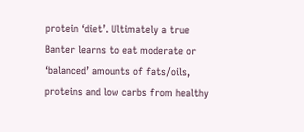protein ‘diet’. Ultimately a true Banter learns to eat moderate or ‘balanced’ amounts of fats/oils, proteins and low carbs from healthy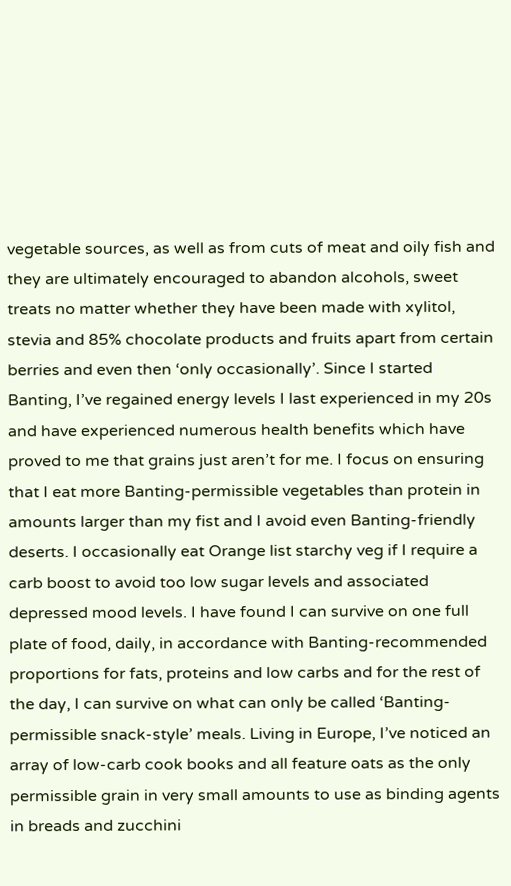vegetable sources, as well as from cuts of meat and oily fish and they are ultimately encouraged to abandon alcohols, sweet treats no matter whether they have been made with xylitol, stevia and 85% chocolate products and fruits apart from certain berries and even then ‘only occasionally’. Since I started Banting, I’ve regained energy levels I last experienced in my 20s and have experienced numerous health benefits which have proved to me that grains just aren’t for me. I focus on ensuring that I eat more Banting-permissible vegetables than protein in amounts larger than my fist and I avoid even Banting-friendly deserts. I occasionally eat Orange list starchy veg if I require a carb boost to avoid too low sugar levels and associated depressed mood levels. I have found I can survive on one full plate of food, daily, in accordance with Banting-recommended proportions for fats, proteins and low carbs and for the rest of the day, I can survive on what can only be called ‘Banting-permissible snack-style’ meals. Living in Europe, I’ve noticed an array of low-carb cook books and all feature oats as the only permissible grain in very small amounts to use as binding agents in breads and zucchini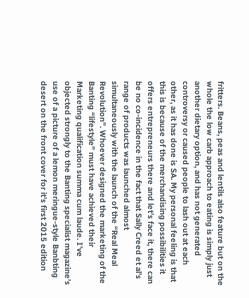fritters. Beans, peas and lentils also feature but on the whole the low carb approach to eating is simply just another dietary option, and has not generated controversy or caused people to lash out at each other, as it has done is SA. My personal feeling is that this is because of the merchandising possibilities it offers entrepreneurs there and let’s face it, there can be no co-incidence in the fact that Sally Creed et al’s range of products was launched almost simultaneously with the launch of the “Real Meal Revolution”. Whoever designed the marketing of the Banting “lifestyle” must have achieved their Marketing qualification summa cum laude. I’ve objected strongly to the Banting specialist magazine’s use of a picture of a lemon meringue-style Banbting desert on the front cover for it’s first 2015 edition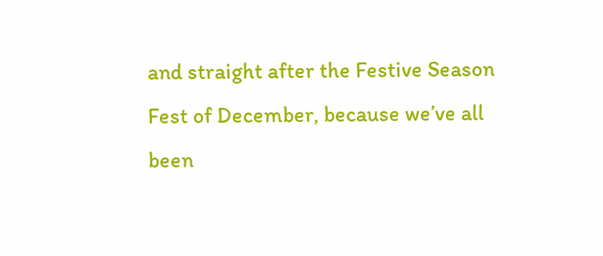and straight after the Festive Season Fest of December, because we’ve all been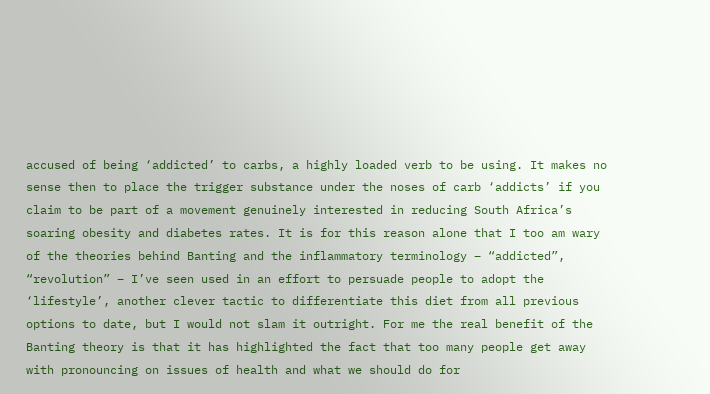accused of being ‘addicted’ to carbs, a highly loaded verb to be using. It makes no sense then to place the trigger substance under the noses of carb ‘addicts’ if you claim to be part of a movement genuinely interested in reducing South Africa’s soaring obesity and diabetes rates. It is for this reason alone that I too am wary of the theories behind Banting and the inflammatory terminology – “addicted”, “revolution” – I’ve seen used in an effort to persuade people to adopt the ‘lifestyle’, another clever tactic to differentiate this diet from all previous options to date, but I would not slam it outright. For me the real benefit of the Banting theory is that it has highlighted the fact that too many people get away with pronouncing on issues of health and what we should do for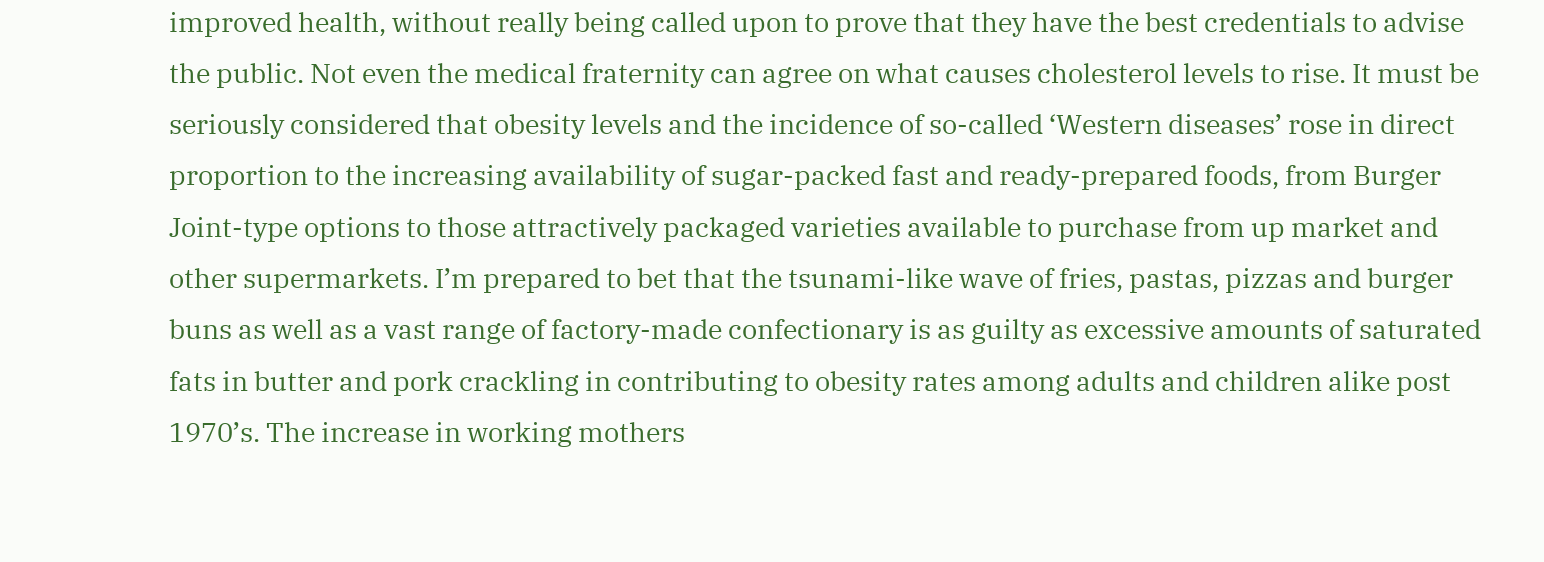improved health, without really being called upon to prove that they have the best credentials to advise the public. Not even the medical fraternity can agree on what causes cholesterol levels to rise. It must be seriously considered that obesity levels and the incidence of so-called ‘Western diseases’ rose in direct proportion to the increasing availability of sugar-packed fast and ready-prepared foods, from Burger Joint-type options to those attractively packaged varieties available to purchase from up market and other supermarkets. I’m prepared to bet that the tsunami-like wave of fries, pastas, pizzas and burger buns as well as a vast range of factory-made confectionary is as guilty as excessive amounts of saturated fats in butter and pork crackling in contributing to obesity rates among adults and children alike post 1970’s. The increase in working mothers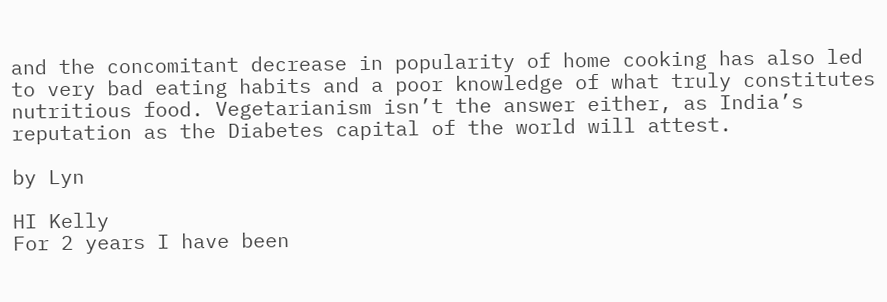and the concomitant decrease in popularity of home cooking has also led to very bad eating habits and a poor knowledge of what truly constitutes nutritious food. Vegetarianism isn’t the answer either, as India’s reputation as the Diabetes capital of the world will attest.

by Lyn

HI Kelly
For 2 years I have been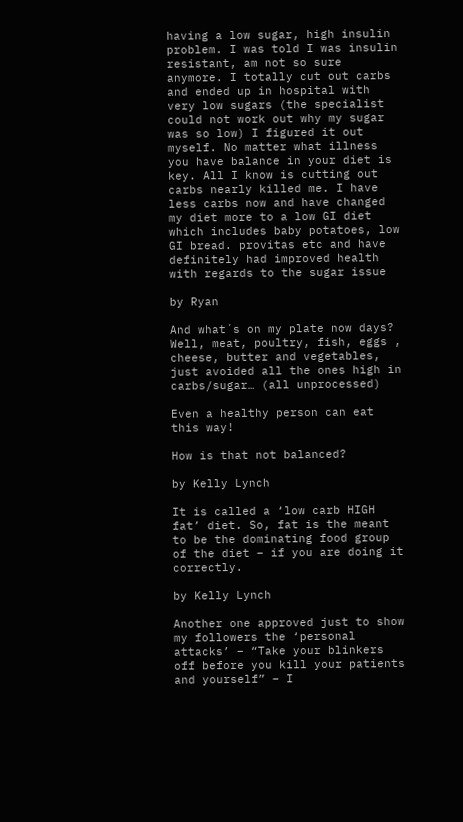having a low sugar, high insulin problem. I was told I was insulin resistant, am not so sure anymore. I totally cut out carbs and ended up in hospital with very low sugars (the specialist could not work out why my sugar was so low) I figured it out myself. No matter what illness you have balance in your diet is key. All I know is cutting out carbs nearly killed me. I have less carbs now and have changed my diet more to a low GI diet which includes baby potatoes, low GI bread. provitas etc and have definitely had improved health with regards to the sugar issue

by Ryan

And what´s on my plate now days? Well, meat, poultry, fish, eggs , cheese, butter and vegetables, just avoided all the ones high in carbs/sugar… (all unprocessed)

Even a healthy person can eat this way!

How is that not balanced?

by Kelly Lynch

It is called a ‘low carb HIGH fat’ diet. So, fat is the meant to be the dominating food group of the diet – if you are doing it correctly.

by Kelly Lynch

Another one approved just to show my followers the ‘personal attacks’ – “Take your blinkers off before you kill your patients and yourself” – I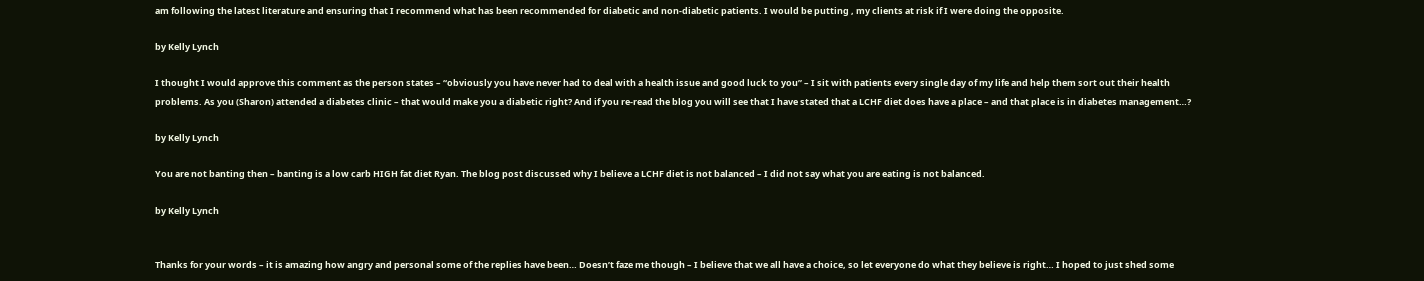am following the latest literature and ensuring that I recommend what has been recommended for diabetic and non-diabetic patients. I would be putting , my clients at risk if I were doing the opposite.

by Kelly Lynch

I thought I would approve this comment as the person states – “obviously you have never had to deal with a health issue and good luck to you” – I sit with patients every single day of my life and help them sort out their health problems. As you (Sharon) attended a diabetes clinic – that would make you a diabetic right? And if you re-read the blog you will see that I have stated that a LCHF diet does have a place – and that place is in diabetes management…?

by Kelly Lynch

You are not banting then – banting is a low carb HIGH fat diet Ryan. The blog post discussed why I believe a LCHF diet is not balanced – I did not say what you are eating is not balanced.

by Kelly Lynch


Thanks for your words – it is amazing how angry and personal some of the replies have been… Doesn’t faze me though – I believe that we all have a choice, so let everyone do what they believe is right… I hoped to just shed some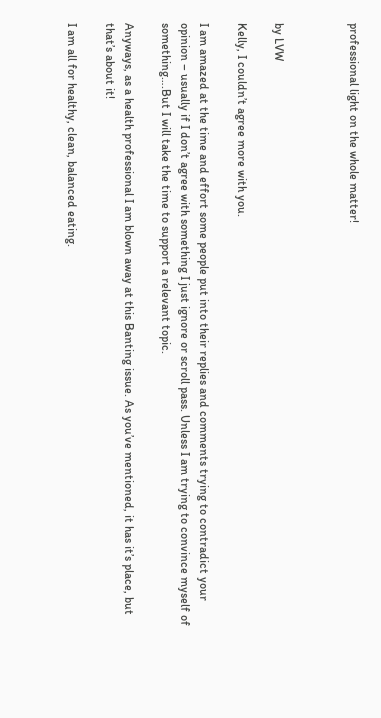professional light on the whole matter!



by LVW

Kelly, I couldn’t agree more with you.

I am amazed at the time and effort some people put into their replies and comments trying to contradict your opinion – usually if I don’t agree with something I just ignore or scroll pass. Unless I am trying to convince myself of something….But I will take the time to support a relevant topic.

Anyways, as a health professional I am blown away at this Banting issue. As you’ve mentioned, it has it’s place, but that’s about it!

I am all for healthy, clean, balanced eating.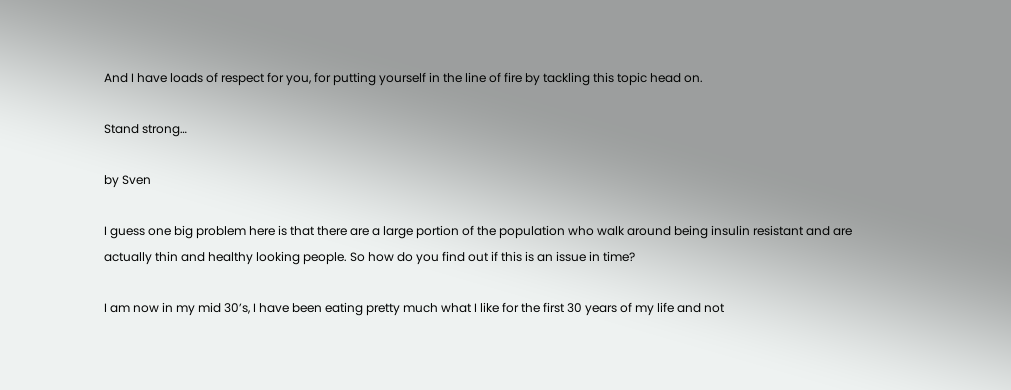And I have loads of respect for you, for putting yourself in the line of fire by tackling this topic head on.

Stand strong…

by Sven

I guess one big problem here is that there are a large portion of the population who walk around being insulin resistant and are actually thin and healthy looking people. So how do you find out if this is an issue in time?

I am now in my mid 30’s, I have been eating pretty much what I like for the first 30 years of my life and not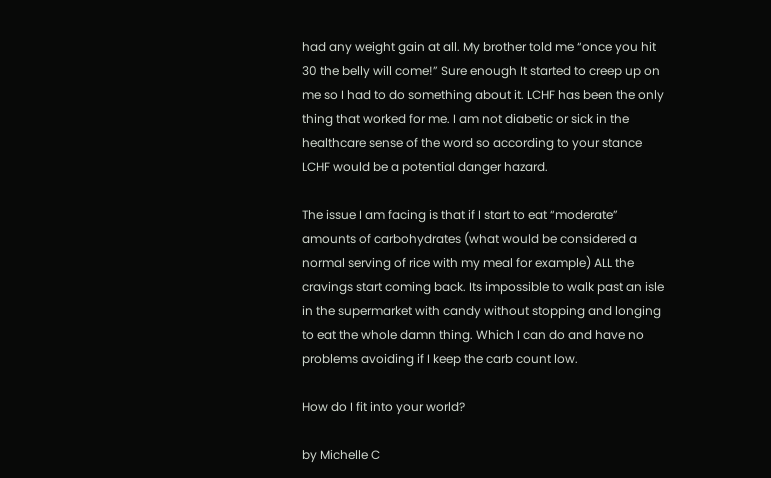had any weight gain at all. My brother told me “once you hit 30 the belly will come!” Sure enough It started to creep up on me so I had to do something about it. LCHF has been the only thing that worked for me. I am not diabetic or sick in the healthcare sense of the word so according to your stance LCHF would be a potential danger hazard.

The issue I am facing is that if I start to eat “moderate” amounts of carbohydrates (what would be considered a normal serving of rice with my meal for example) ALL the cravings start coming back. Its impossible to walk past an isle in the supermarket with candy without stopping and longing to eat the whole damn thing. Which I can do and have no problems avoiding if I keep the carb count low.

How do I fit into your world?

by Michelle C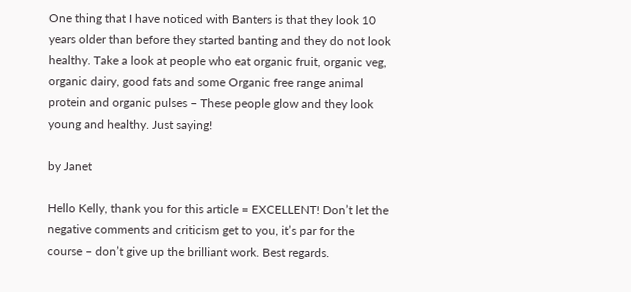One thing that I have noticed with Banters is that they look 10 years older than before they started banting and they do not look healthy. Take a look at people who eat organic fruit, organic veg, organic dairy, good fats and some Organic free range animal protein and organic pulses – These people glow and they look young and healthy. Just saying!

by Janet

Hello Kelly, thank you for this article = EXCELLENT! Don’t let the negative comments and criticism get to you, it’s par for the course – don’t give up the brilliant work. Best regards.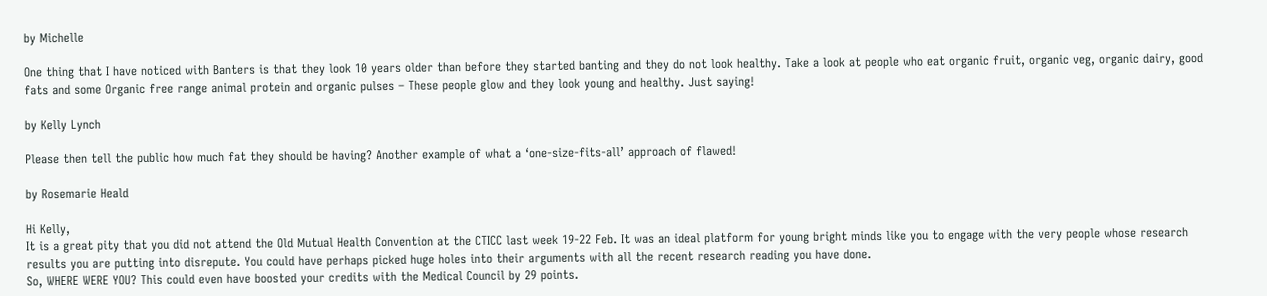by Michelle

One thing that I have noticed with Banters is that they look 10 years older than before they started banting and they do not look healthy. Take a look at people who eat organic fruit, organic veg, organic dairy, good fats and some Organic free range animal protein and organic pulses – These people glow and they look young and healthy. Just saying!

by Kelly Lynch

Please then tell the public how much fat they should be having? Another example of what a ‘one-size-fits-all’ approach of flawed!

by Rosemarie Heald

Hi Kelly,
It is a great pity that you did not attend the Old Mutual Health Convention at the CTICC last week 19-22 Feb. It was an ideal platform for young bright minds like you to engage with the very people whose research results you are putting into disrepute. You could have perhaps picked huge holes into their arguments with all the recent research reading you have done.
So, WHERE WERE YOU? This could even have boosted your credits with the Medical Council by 29 points.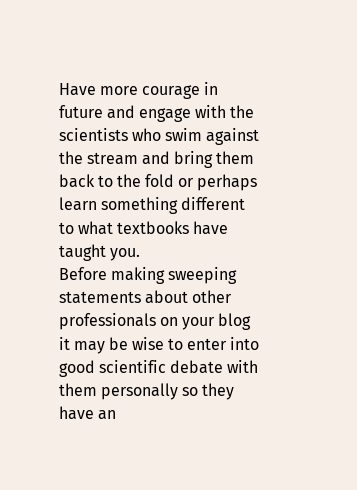Have more courage in future and engage with the scientists who swim against the stream and bring them back to the fold or perhaps learn something different to what textbooks have taught you.
Before making sweeping statements about other professionals on your blog it may be wise to enter into good scientific debate with them personally so they have an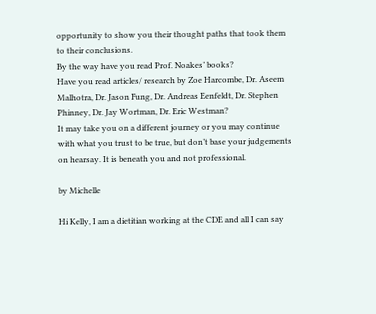opportunity to show you their thought paths that took them to their conclusions.
By the way have you read Prof. Noakes’ books?
Have you read articles/ research by Zoe Harcombe, Dr. Aseem Malhotra, Dr. Jason Fung, Dr. Andreas Eenfeldt, Dr. Stephen Phinney, Dr. Jay Wortman, Dr. Eric Westman?
It may take you on a different journey or you may continue with what you trust to be true, but don’t base your judgements on hearsay. It is beneath you and not professional.

by Michelle

Hi Kelly, I am a dietitian working at the CDE and all I can say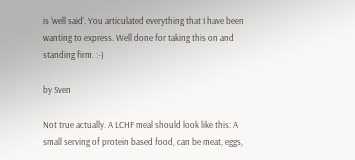is ‘well said’. You articulated everything that I have been wanting to express. Well done for taking this on and standing firm. :-)

by Sven

Not true actually. A LCHF meal should look like this: A small serving of protein based food, can be meat, eggs,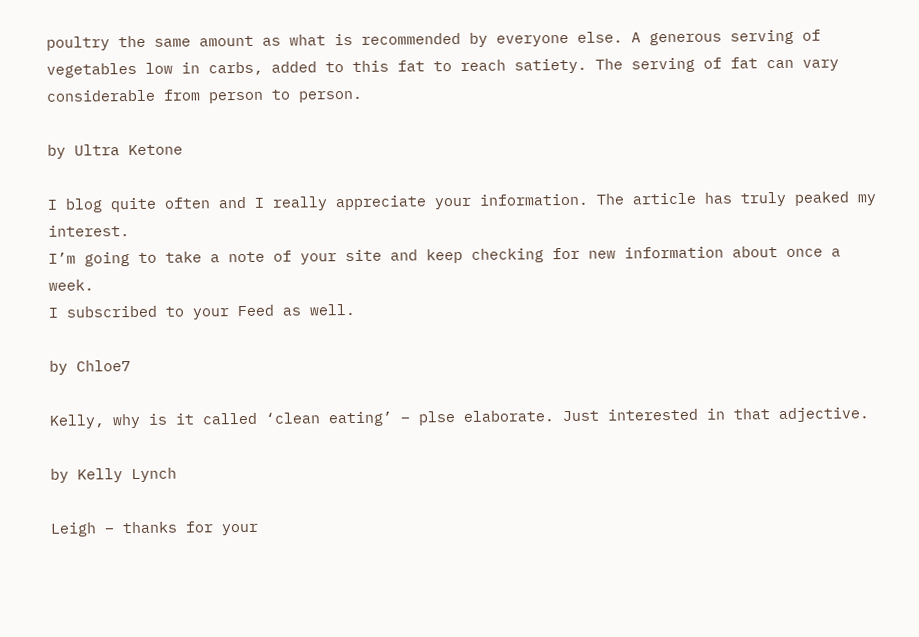poultry the same amount as what is recommended by everyone else. A generous serving of vegetables low in carbs, added to this fat to reach satiety. The serving of fat can vary considerable from person to person.

by Ultra Ketone

I blog quite often and I really appreciate your information. The article has truly peaked my interest.
I’m going to take a note of your site and keep checking for new information about once a week.
I subscribed to your Feed as well.

by Chloe7

Kelly, why is it called ‘clean eating’ – plse elaborate. Just interested in that adjective.

by Kelly Lynch

Leigh – thanks for your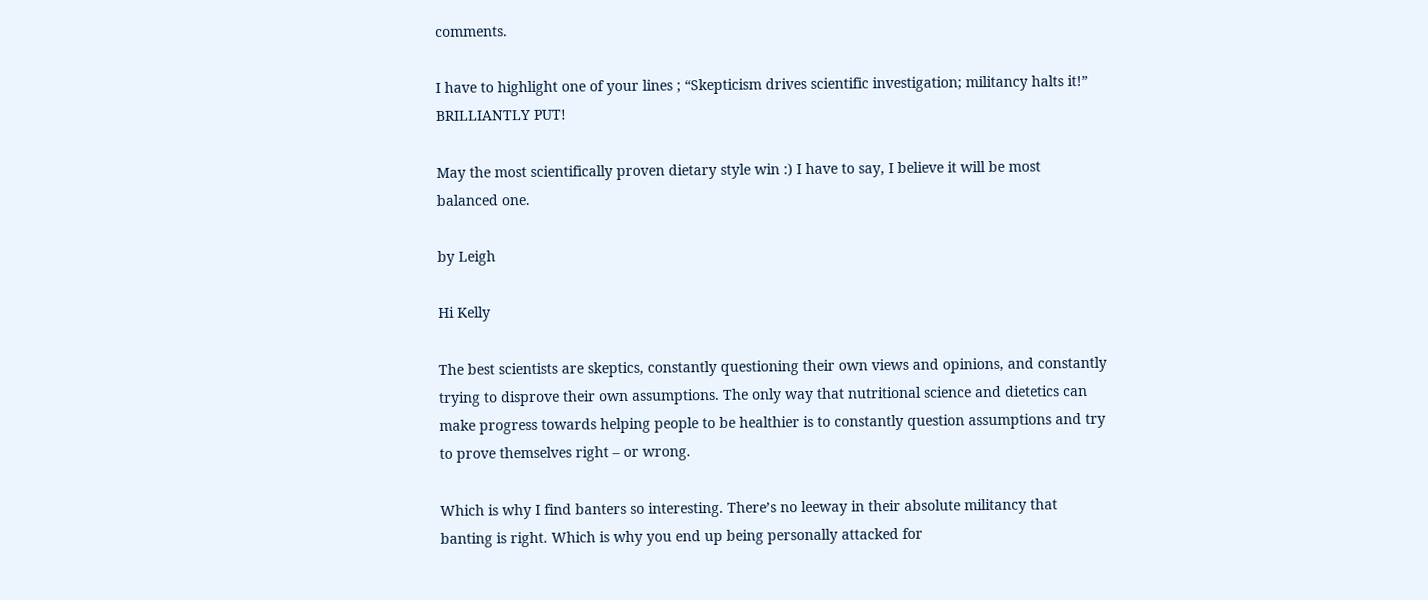comments.

I have to highlight one of your lines ; “Skepticism drives scientific investigation; militancy halts it!” BRILLIANTLY PUT!

May the most scientifically proven dietary style win :) I have to say, I believe it will be most balanced one.

by Leigh

Hi Kelly

The best scientists are skeptics, constantly questioning their own views and opinions, and constantly trying to disprove their own assumptions. The only way that nutritional science and dietetics can make progress towards helping people to be healthier is to constantly question assumptions and try to prove themselves right – or wrong.

Which is why I find banters so interesting. There’s no leeway in their absolute militancy that banting is right. Which is why you end up being personally attacked for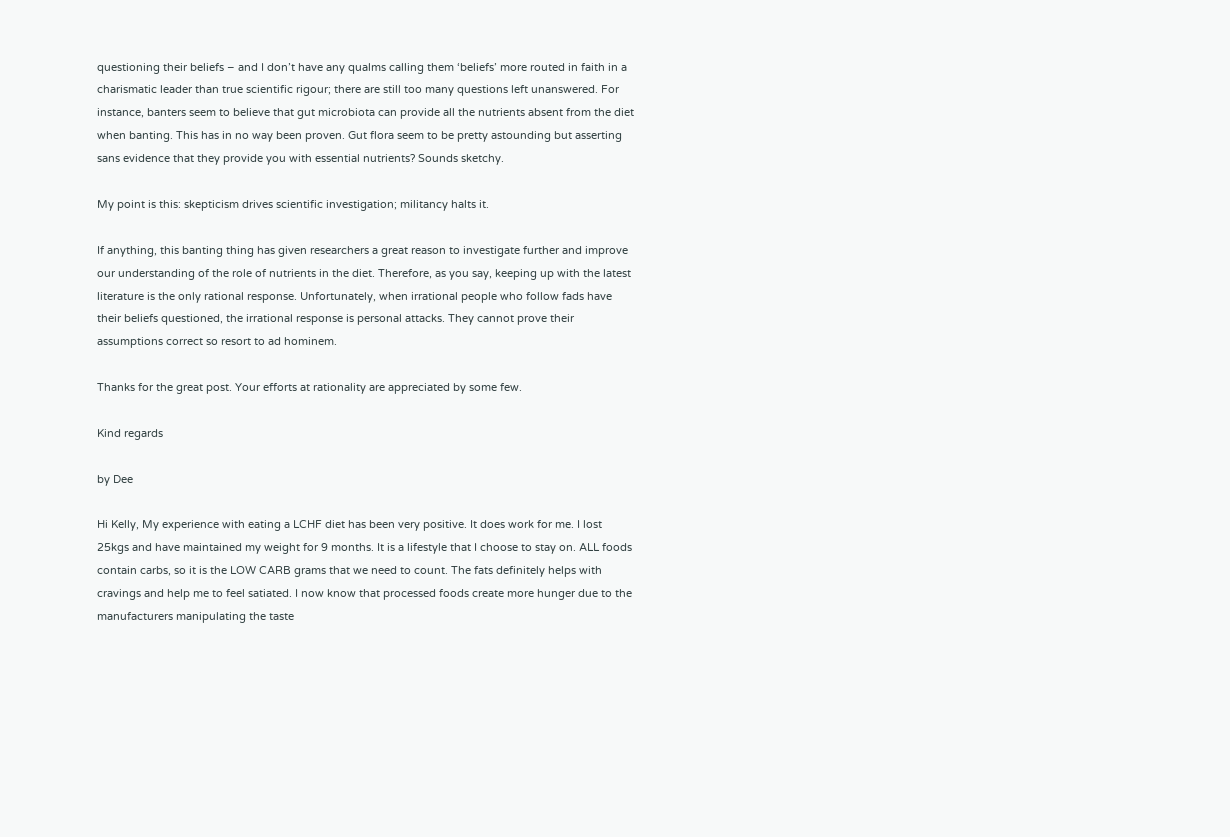questioning their beliefs – and I don’t have any qualms calling them ‘beliefs’ more routed in faith in a charismatic leader than true scientific rigour; there are still too many questions left unanswered. For instance, banters seem to believe that gut microbiota can provide all the nutrients absent from the diet when banting. This has in no way been proven. Gut flora seem to be pretty astounding but asserting sans evidence that they provide you with essential nutrients? Sounds sketchy.

My point is this: skepticism drives scientific investigation; militancy halts it.

If anything, this banting thing has given researchers a great reason to investigate further and improve our understanding of the role of nutrients in the diet. Therefore, as you say, keeping up with the latest literature is the only rational response. Unfortunately, when irrational people who follow fads have their beliefs questioned, the irrational response is personal attacks. They cannot prove their assumptions correct so resort to ad hominem.

Thanks for the great post. Your efforts at rationality are appreciated by some few.

Kind regards

by Dee

Hi Kelly, My experience with eating a LCHF diet has been very positive. It does work for me. I lost 25kgs and have maintained my weight for 9 months. It is a lifestyle that I choose to stay on. ALL foods contain carbs, so it is the LOW CARB grams that we need to count. The fats definitely helps with cravings and help me to feel satiated. I now know that processed foods create more hunger due to the manufacturers manipulating the taste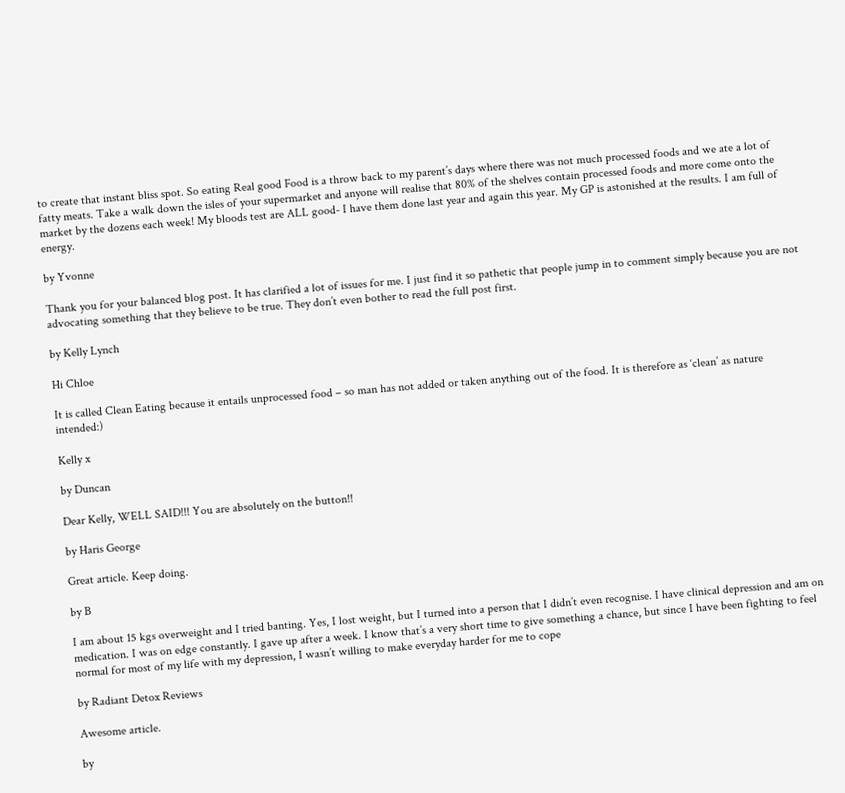to create that instant bliss spot. So eating Real good Food is a throw back to my parent’s days where there was not much processed foods and we ate a lot of fatty meats. Take a walk down the isles of your supermarket and anyone will realise that 80% of the shelves contain processed foods and more come onto the market by the dozens each week! My bloods test are ALL good- I have them done last year and again this year. My GP is astonished at the results. I am full of energy.

by Yvonne

Thank you for your balanced blog post. It has clarified a lot of issues for me. I just find it so pathetic that people jump in to comment simply because you are not advocating something that they believe to be true. They don’t even bother to read the full post first.

by Kelly Lynch

Hi Chloe

It is called Clean Eating because it entails unprocessed food – so man has not added or taken anything out of the food. It is therefore as ‘clean’ as nature intended:)

Kelly x

by Duncan

Dear Kelly, WELL SAID!!! You are absolutely on the button!!

by Haris George

Great article. Keep doing.

by B

I am about 15 kgs overweight and I tried banting. Yes, I lost weight, but I turned into a person that I didn’t even recognise. I have clinical depression and am on medication. I was on edge constantly. I gave up after a week. I know that’s a very short time to give something a chance, but since I have been fighting to feel normal for most of my life with my depression, I wasn’t willing to make everyday harder for me to cope

by Radiant Detox Reviews

Awesome article.

by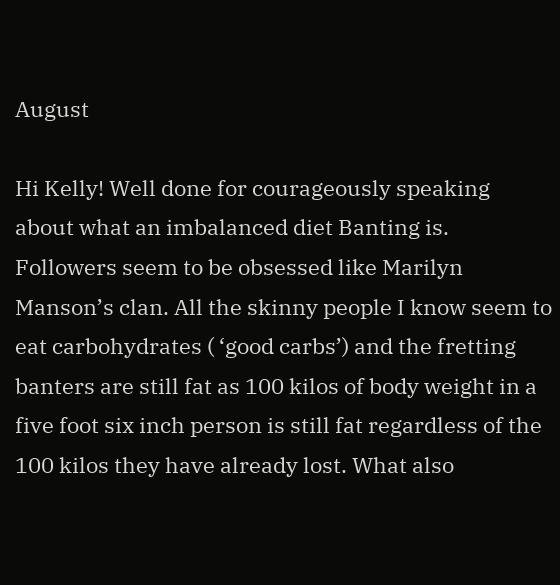August

Hi Kelly! Well done for courageously speaking about what an imbalanced diet Banting is. Followers seem to be obsessed like Marilyn Manson’s clan. All the skinny people I know seem to eat carbohydrates ( ‘good carbs’) and the fretting banters are still fat as 100 kilos of body weight in a five foot six inch person is still fat regardless of the 100 kilos they have already lost. What also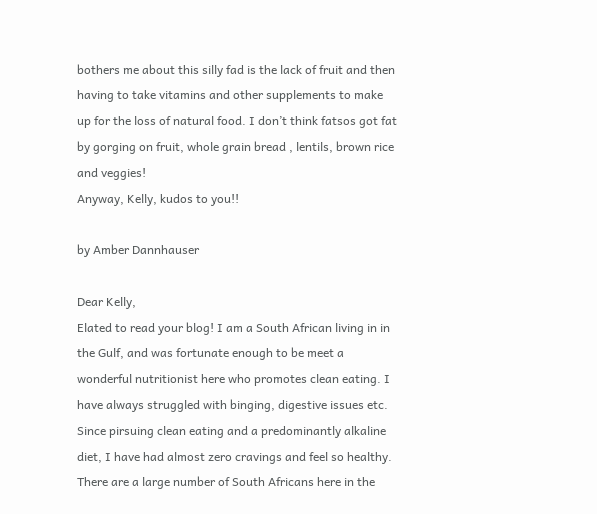bothers me about this silly fad is the lack of fruit and then having to take vitamins and other supplements to make up for the loss of natural food. I don’t think fatsos got fat by gorging on fruit, whole grain bread , lentils, brown rice and veggies!
Anyway, Kelly, kudos to you!!

by Amber Dannhauser

Dear Kelly,
Elated to read your blog! I am a South African living in in the Gulf, and was fortunate enough to be meet a wonderful nutritionist here who promotes clean eating. I have always struggled with binging, digestive issues etc. Since pirsuing clean eating and a predominantly alkaline diet, I have had almost zero cravings and feel so healthy. There are a large number of South Africans here in the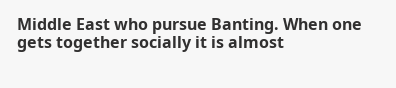Middle East who pursue Banting. When one gets together socially it is almost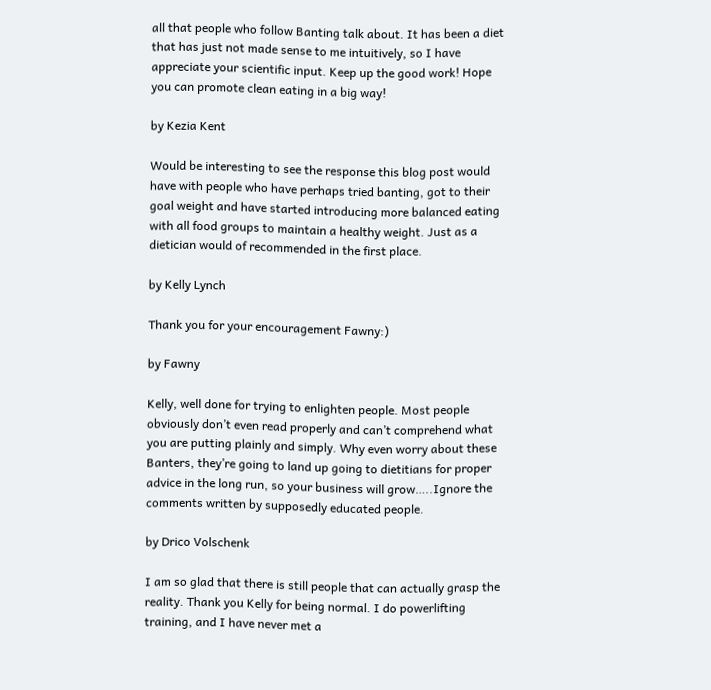all that people who follow Banting talk about. It has been a diet that has just not made sense to me intuitively, so I have appreciate your scientific input. Keep up the good work! Hope you can promote clean eating in a big way!

by Kezia Kent

Would be interesting to see the response this blog post would have with people who have perhaps tried banting, got to their goal weight and have started introducing more balanced eating with all food groups to maintain a healthy weight. Just as a dietician would of recommended in the first place.

by Kelly Lynch

Thank you for your encouragement Fawny:)

by Fawny

Kelly, well done for trying to enlighten people. Most people obviously don’t even read properly and can’t comprehend what you are putting plainly and simply. Why even worry about these Banters, they’re going to land up going to dietitians for proper advice in the long run, so your business will grow…..Ignore the comments written by supposedly educated people.

by Drico Volschenk

I am so glad that there is still people that can actually grasp the reality. Thank you Kelly for being normal. I do powerlifting training, and I have never met a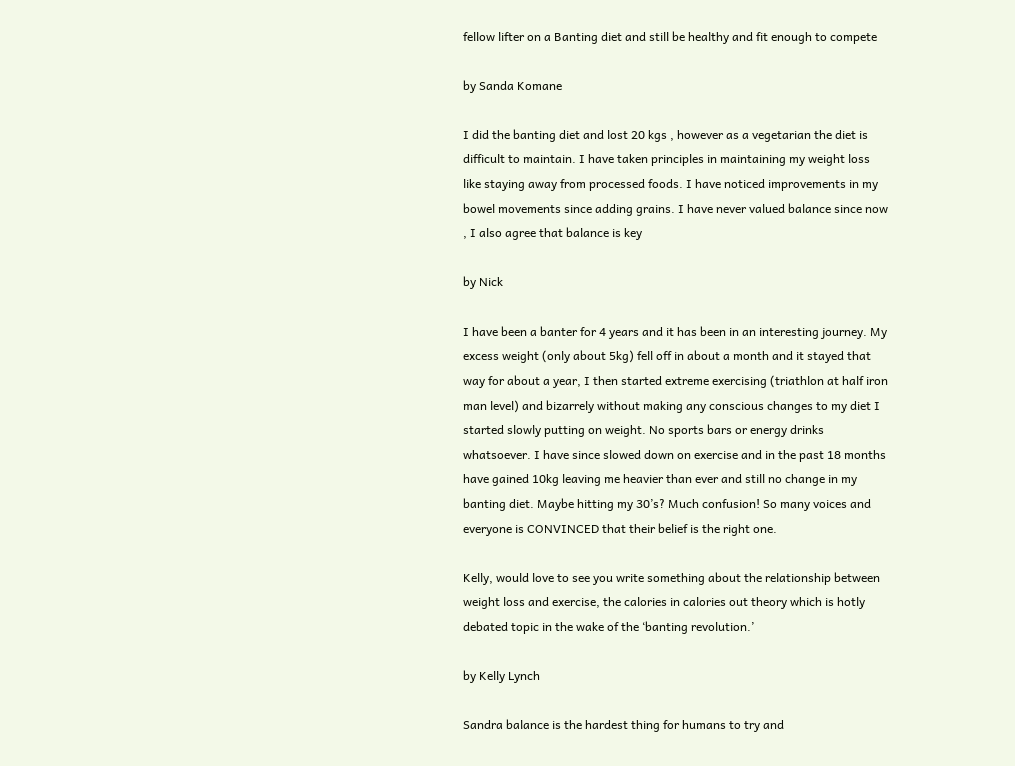fellow lifter on a Banting diet and still be healthy and fit enough to compete

by Sanda Komane

I did the banting diet and lost 20 kgs , however as a vegetarian the diet is difficult to maintain. I have taken principles in maintaining my weight loss like staying away from processed foods. I have noticed improvements in my bowel movements since adding grains. I have never valued balance since now , I also agree that balance is key

by Nick

I have been a banter for 4 years and it has been in an interesting journey. My excess weight (only about 5kg) fell off in about a month and it stayed that way for about a year, I then started extreme exercising (triathlon at half iron man level) and bizarrely without making any conscious changes to my diet I started slowly putting on weight. No sports bars or energy drinks whatsoever. I have since slowed down on exercise and in the past 18 months have gained 10kg leaving me heavier than ever and still no change in my banting diet. Maybe hitting my 30’s? Much confusion! So many voices and everyone is CONVINCED that their belief is the right one.

Kelly, would love to see you write something about the relationship between weight loss and exercise, the calories in calories out theory which is hotly debated topic in the wake of the ‘banting revolution.’

by Kelly Lynch

Sandra balance is the hardest thing for humans to try and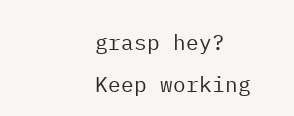grasp hey?
Keep working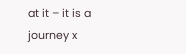at it – it is a journey x